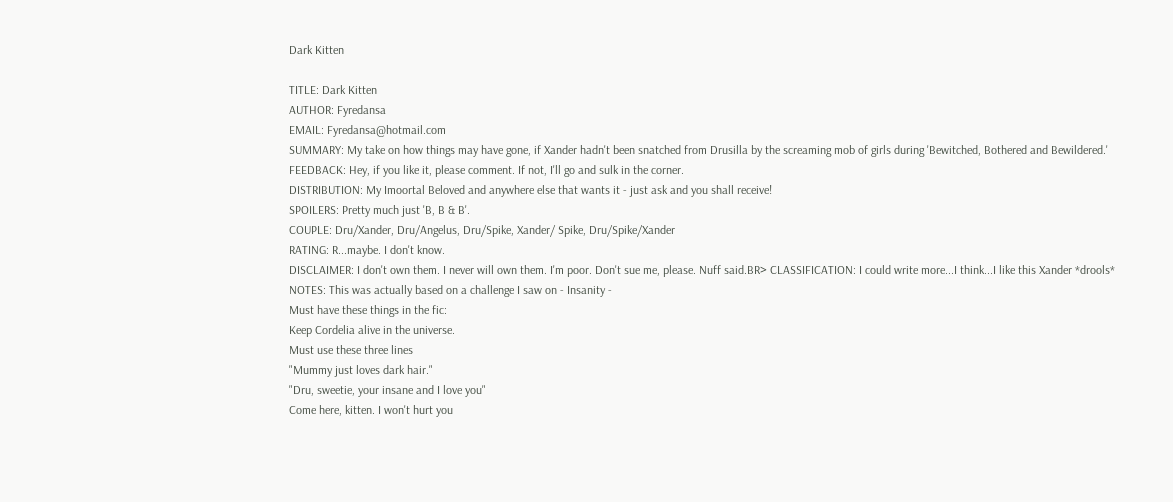Dark Kitten

TITLE: Dark Kitten
AUTHOR: Fyredansa
EMAIL: Fyredansa@hotmail.com
SUMMARY: My take on how things may have gone, if Xander hadn't been snatched from Drusilla by the screaming mob of girls during 'Bewitched, Bothered and Bewildered.'
FEEDBACK: Hey, if you like it, please comment. If not, I'll go and sulk in the corner.
DISTRIBUTION: My Imoortal Beloved and anywhere else that wants it - just ask and you shall receive!
SPOILERS: Pretty much just 'B, B & B'.
COUPLE: Dru/Xander, Dru/Angelus, Dru/Spike, Xander/ Spike, Dru/Spike/Xander
RATING: R...maybe. I don't know.
DISCLAIMER: I don't own them. I never will own them. I'm poor. Don't sue me, please. Nuff said.BR> CLASSIFICATION: I could write more...I think...I like this Xander *drools*
NOTES: This was actually based on a challenge I saw on - Insanity -
Must have these things in the fic:
Keep Cordelia alive in the universe.
Must use these three lines
"Mummy just loves dark hair."
"Dru, sweetie, your insane and I love you"
Come here, kitten. I won't hurt you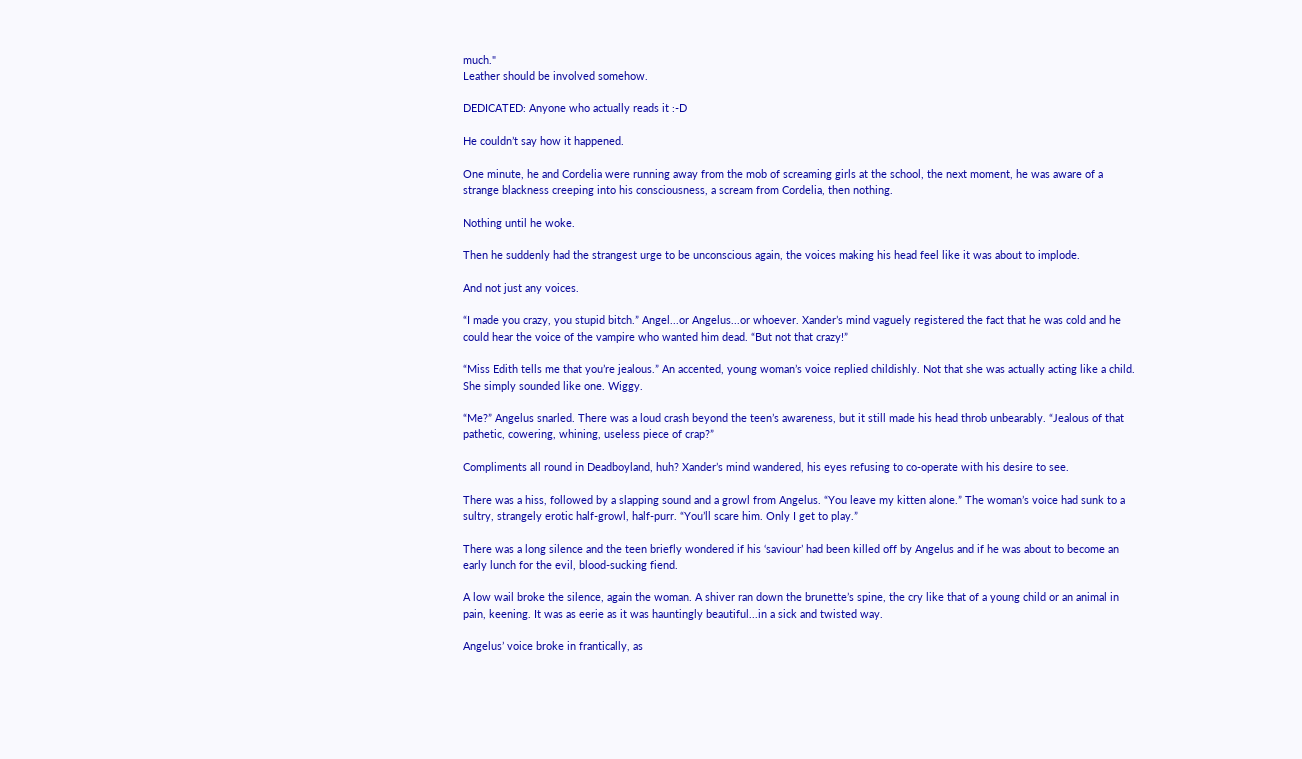much."
Leather should be involved somehow.

DEDICATED: Anyone who actually reads it :-D

He couldn’t say how it happened.

One minute, he and Cordelia were running away from the mob of screaming girls at the school, the next moment, he was aware of a strange blackness creeping into his consciousness, a scream from Cordelia, then nothing.

Nothing until he woke.

Then he suddenly had the strangest urge to be unconscious again, the voices making his head feel like it was about to implode.

And not just any voices.

“I made you crazy, you stupid bitch.” Angel...or Angelus...or whoever. Xander’s mind vaguely registered the fact that he was cold and he could hear the voice of the vampire who wanted him dead. “But not that crazy!”

“Miss Edith tells me that you’re jealous.” An accented, young woman’s voice replied childishly. Not that she was actually acting like a child. She simply sounded like one. Wiggy.

“Me?” Angelus snarled. There was a loud crash beyond the teen’s awareness, but it still made his head throb unbearably. “Jealous of that pathetic, cowering, whining, useless piece of crap?”

Compliments all round in Deadboyland, huh? Xander’s mind wandered, his eyes refusing to co-operate with his desire to see.

There was a hiss, followed by a slapping sound and a growl from Angelus. “You leave my kitten alone.” The woman’s voice had sunk to a sultry, strangely erotic half-growl, half-purr. “You’ll scare him. Only I get to play.”

There was a long silence and the teen briefly wondered if his ‘saviour’ had been killed off by Angelus and if he was about to become an early lunch for the evil, blood-sucking fiend.

A low wail broke the silence, again the woman. A shiver ran down the brunette’s spine, the cry like that of a young child or an animal in pain, keening. It was as eerie as it was hauntingly beautiful...in a sick and twisted way.

Angelus’ voice broke in frantically, as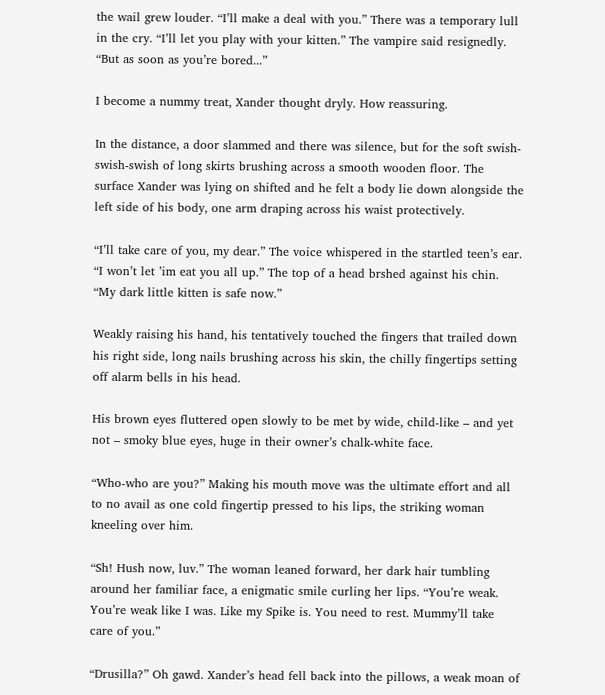the wail grew louder. “I’ll make a deal with you.” There was a temporary lull in the cry. “I’ll let you play with your kitten.” The vampire said resignedly. “But as soon as you’re bored...”

I become a nummy treat, Xander thought dryly. How reassuring.

In the distance, a door slammed and there was silence, but for the soft swish-swish-swish of long skirts brushing across a smooth wooden floor. The surface Xander was lying on shifted and he felt a body lie down alongside the left side of his body, one arm draping across his waist protectively.

“I’ll take care of you, my dear.” The voice whispered in the startled teen’s ear. “I won’t let ’im eat you all up.” The top of a head brshed against his chin. “My dark little kitten is safe now.”

Weakly raising his hand, his tentatively touched the fingers that trailed down his right side, long nails brushing across his skin, the chilly fingertips setting off alarm bells in his head.

His brown eyes fluttered open slowly to be met by wide, child-like – and yet not – smoky blue eyes, huge in their owner’s chalk-white face.

“Who-who are you?” Making his mouth move was the ultimate effort and all to no avail as one cold fingertip pressed to his lips, the striking woman kneeling over him.

“Sh! Hush now, luv.” The woman leaned forward, her dark hair tumbling around her familiar face, a enigmatic smile curling her lips. “You’re weak. You’re weak like I was. Like my Spike is. You need to rest. Mummy’ll take care of you.”

“Drusilla?” Oh gawd. Xander’s head fell back into the pillows, a weak moan of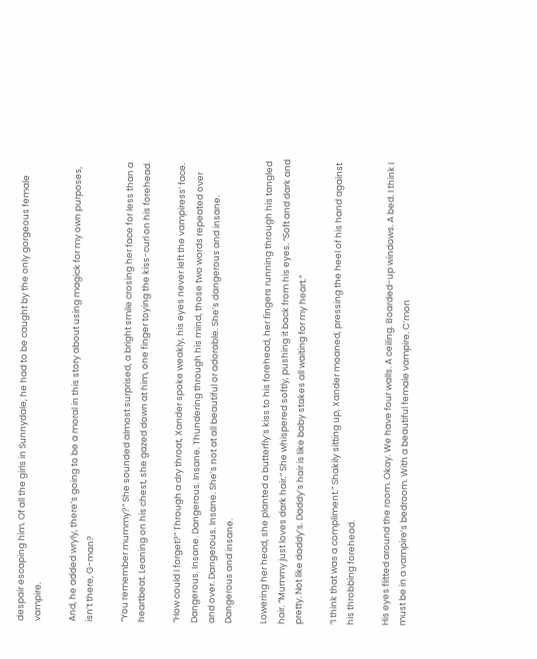despair escaping him. Of all the girls in Sunnydale, he had to be caught by the only gorgeous female vampire.

And, he added wryly, there’s going to be a moral in this story about using magick for my own purposes, isn’t there, G-man?

“You remember mummy?” She sounded almost surprised, a bright smile crosing her face for less than a heartbeat. Leaning on his chest, she gazed down at him, one finger toying the kiss-curl on his forehead.

“How could I forget?” Through a dry throat, Xander spoke weakly, his eyes never left the vampiress’ face. Dangerous. Insane. Dangerous. Insane. Thundering through his mind, those two words repeated over and over. Dangerous. Insane. She’s not at all beautiful or adorable. She’s dangerous and insane. Dangerous and insane.

Lowering her head, she planted a butterfly’s kiss to his forehead, her fingers running through his tangled hair. “Mummy just loves dark hair.” She whispered softly, pushing it back from his eyes. “Soft and dark and pretty. Not like daddy’s. Daddy’s hair is like baby stakes all waiting for my heart.”

“I think that was a compliment.” Shakily sitting up, Xander moaned, pressing the heel of his hand against his throbbing forehead.

His eyes flitted around the room. Okay. We have four walls. A ceiling. Boarded-up windows. A bed. I think I must be in a vampire’s bedroom. With a beautiful female vampire. C’mon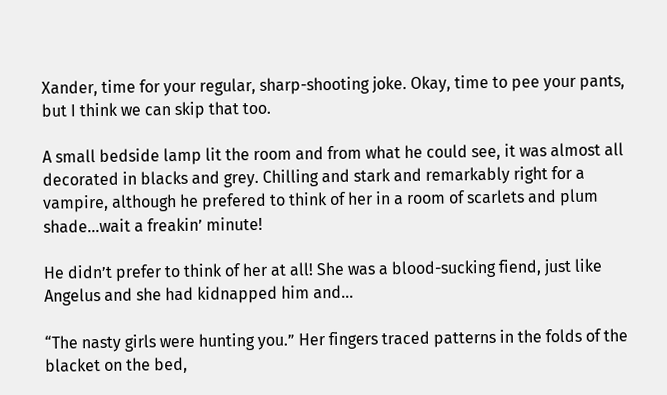Xander, time for your regular, sharp-shooting joke. Okay, time to pee your pants, but I think we can skip that too.

A small bedside lamp lit the room and from what he could see, it was almost all decorated in blacks and grey. Chilling and stark and remarkably right for a vampire, although he prefered to think of her in a room of scarlets and plum shade...wait a freakin’ minute!

He didn’t prefer to think of her at all! She was a blood-sucking fiend, just like Angelus and she had kidnapped him and...

“The nasty girls were hunting you.” Her fingers traced patterns in the folds of the blacket on the bed,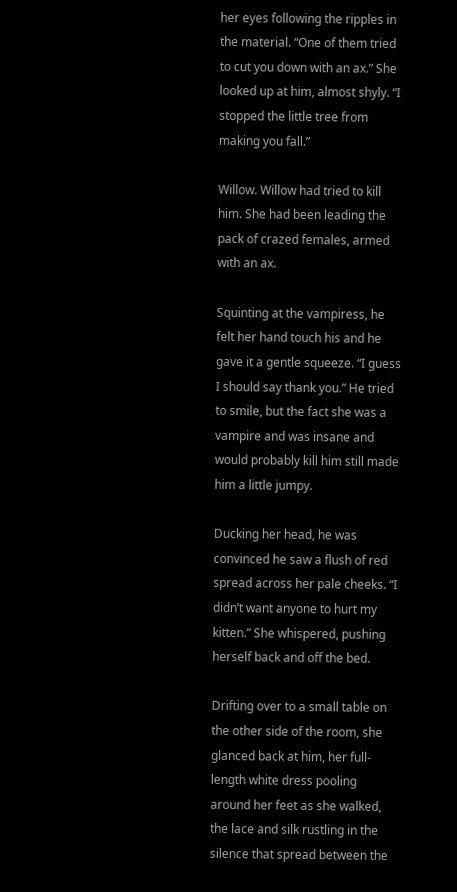her eyes following the ripples in the material. “One of them tried to cut you down with an ax.” She looked up at him, almost shyly. “I stopped the little tree from making you fall.”

Willow. Willow had tried to kill him. She had been leading the pack of crazed females, armed with an ax.

Squinting at the vampiress, he felt her hand touch his and he gave it a gentle squeeze. “I guess I should say thank you.” He tried to smile, but the fact she was a vampire and was insane and would probably kill him still made him a little jumpy.

Ducking her head, he was convinced he saw a flush of red spread across her pale cheeks. “I didn’t want anyone to hurt my kitten.” She whispered, pushing herself back and off the bed.

Drifting over to a small table on the other side of the room, she glanced back at him, her full-length white dress pooling around her feet as she walked, the lace and silk rustling in the silence that spread between the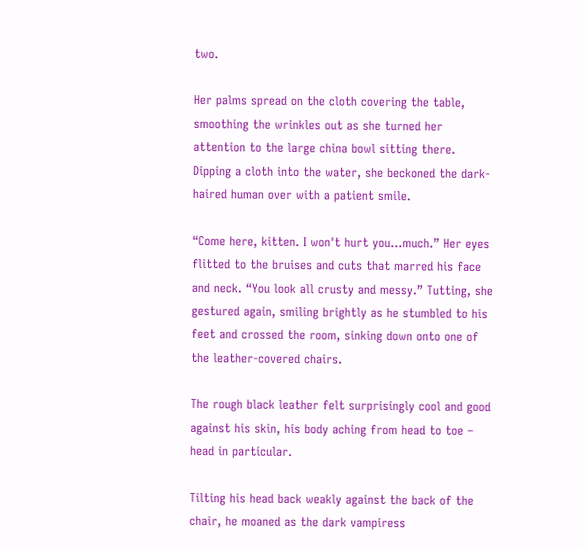two.

Her palms spread on the cloth covering the table, smoothing the wrinkles out as she turned her attention to the large china bowl sitting there. Dipping a cloth into the water, she beckoned the dark-haired human over with a patient smile.

“Come here, kitten. I won't hurt you...much.” Her eyes flitted to the bruises and cuts that marred his face and neck. “You look all crusty and messy.” Tutting, she gestured again, smiling brightly as he stumbled to his feet and crossed the room, sinking down onto one of the leather-covered chairs.

The rough black leather felt surprisingly cool and good against his skin, his body aching from head to toe – head in particular.

Tilting his head back weakly against the back of the chair, he moaned as the dark vampiress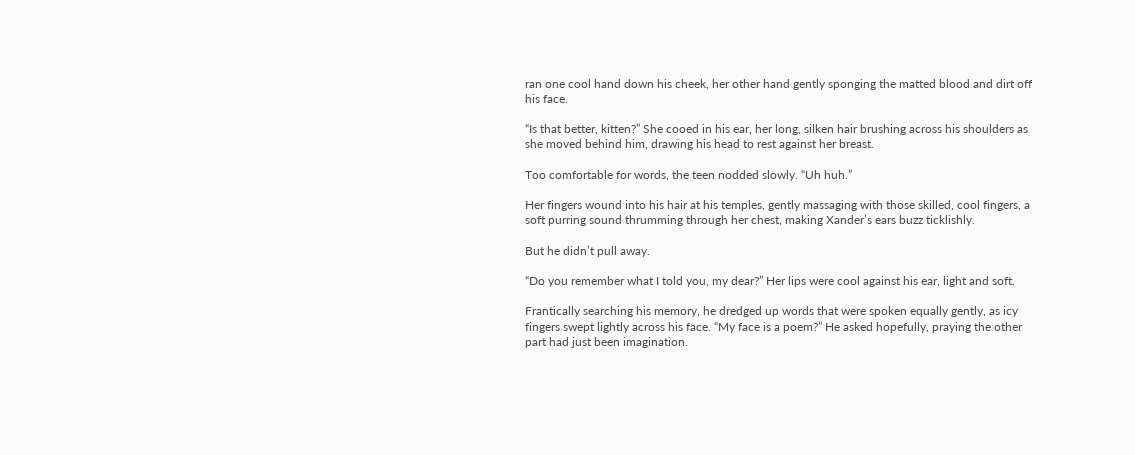ran one cool hand down his cheek, her other hand gently sponging the matted blood and dirt off his face.

“Is that better, kitten?” She cooed in his ear, her long, silken hair brushing across his shoulders as she moved behind him, drawing his head to rest against her breast.

Too comfortable for words, the teen nodded slowly. “Uh huh.”

Her fingers wound into his hair at his temples, gently massaging with those skilled, cool fingers, a soft purring sound thrumming through her chest, making Xander’s ears buzz ticklishly.

But he didn’t pull away.

“Do you remember what I told you, my dear?” Her lips were cool against his ear, light and soft.

Frantically searching his memory, he dredged up words that were spoken equally gently, as icy fingers swept lightly across his face. “My face is a poem?” He asked hopefully, praying the other part had just been imagination.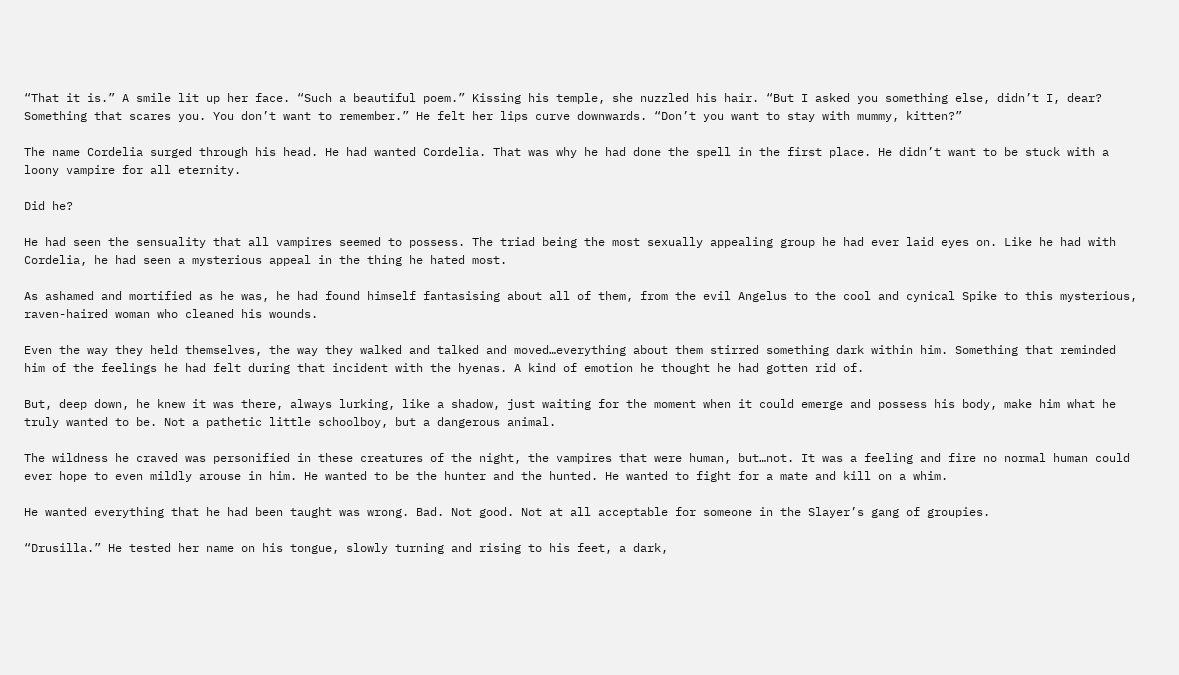“That it is.” A smile lit up her face. “Such a beautiful poem.” Kissing his temple, she nuzzled his hair. “But I asked you something else, didn’t I, dear? Something that scares you. You don’t want to remember.” He felt her lips curve downwards. “Don’t you want to stay with mummy, kitten?”

The name Cordelia surged through his head. He had wanted Cordelia. That was why he had done the spell in the first place. He didn’t want to be stuck with a loony vampire for all eternity.

Did he?

He had seen the sensuality that all vampires seemed to possess. The triad being the most sexually appealing group he had ever laid eyes on. Like he had with Cordelia, he had seen a mysterious appeal in the thing he hated most.

As ashamed and mortified as he was, he had found himself fantasising about all of them, from the evil Angelus to the cool and cynical Spike to this mysterious, raven-haired woman who cleaned his wounds.

Even the way they held themselves, the way they walked and talked and moved…everything about them stirred something dark within him. Something that reminded him of the feelings he had felt during that incident with the hyenas. A kind of emotion he thought he had gotten rid of.

But, deep down, he knew it was there, always lurking, like a shadow, just waiting for the moment when it could emerge and possess his body, make him what he truly wanted to be. Not a pathetic little schoolboy, but a dangerous animal.

The wildness he craved was personified in these creatures of the night, the vampires that were human, but…not. It was a feeling and fire no normal human could ever hope to even mildly arouse in him. He wanted to be the hunter and the hunted. He wanted to fight for a mate and kill on a whim.

He wanted everything that he had been taught was wrong. Bad. Not good. Not at all acceptable for someone in the Slayer’s gang of groupies.

“Drusilla.” He tested her name on his tongue, slowly turning and rising to his feet, a dark,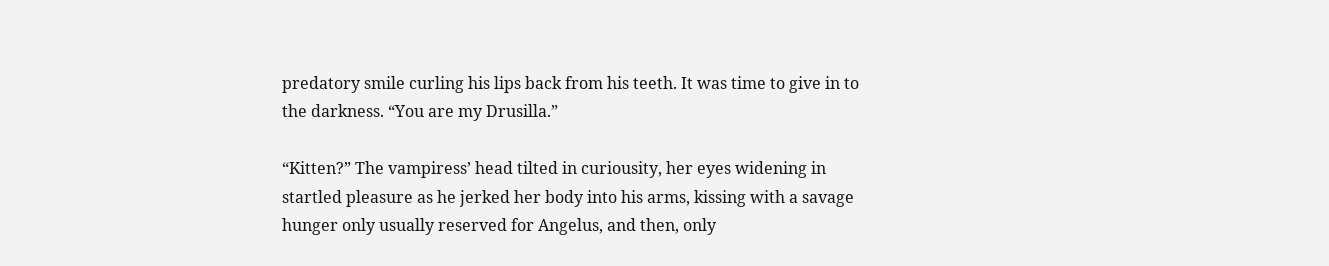predatory smile curling his lips back from his teeth. It was time to give in to the darkness. “You are my Drusilla.”

“Kitten?” The vampiress’ head tilted in curiousity, her eyes widening in startled pleasure as he jerked her body into his arms, kissing with a savage hunger only usually reserved for Angelus, and then, only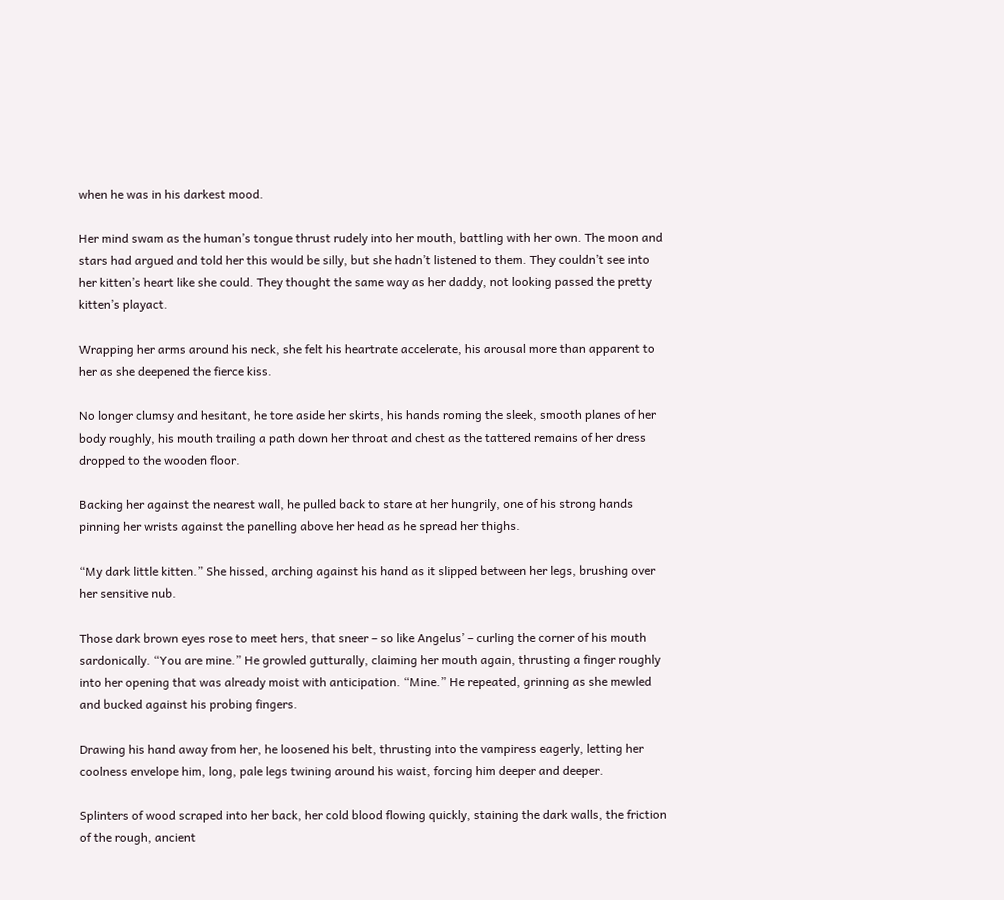when he was in his darkest mood.

Her mind swam as the human’s tongue thrust rudely into her mouth, battling with her own. The moon and stars had argued and told her this would be silly, but she hadn’t listened to them. They couldn’t see into her kitten’s heart like she could. They thought the same way as her daddy, not looking passed the pretty kitten’s playact.

Wrapping her arms around his neck, she felt his heartrate accelerate, his arousal more than apparent to her as she deepened the fierce kiss.

No longer clumsy and hesitant, he tore aside her skirts, his hands roming the sleek, smooth planes of her body roughly, his mouth trailing a path down her throat and chest as the tattered remains of her dress dropped to the wooden floor.

Backing her against the nearest wall, he pulled back to stare at her hungrily, one of his strong hands pinning her wrists against the panelling above her head as he spread her thighs.

“My dark little kitten.” She hissed, arching against his hand as it slipped between her legs, brushing over her sensitive nub.

Those dark brown eyes rose to meet hers, that sneer – so like Angelus’ – curling the corner of his mouth sardonically. “You are mine.” He growled gutturally, claiming her mouth again, thrusting a finger roughly into her opening that was already moist with anticipation. “Mine.” He repeated, grinning as she mewled and bucked against his probing fingers.

Drawing his hand away from her, he loosened his belt, thrusting into the vampiress eagerly, letting her coolness envelope him, long, pale legs twining around his waist, forcing him deeper and deeper.

Splinters of wood scraped into her back, her cold blood flowing quickly, staining the dark walls, the friction of the rough, ancient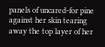panels of uncared-for pine against her skin tearing away the top layer of her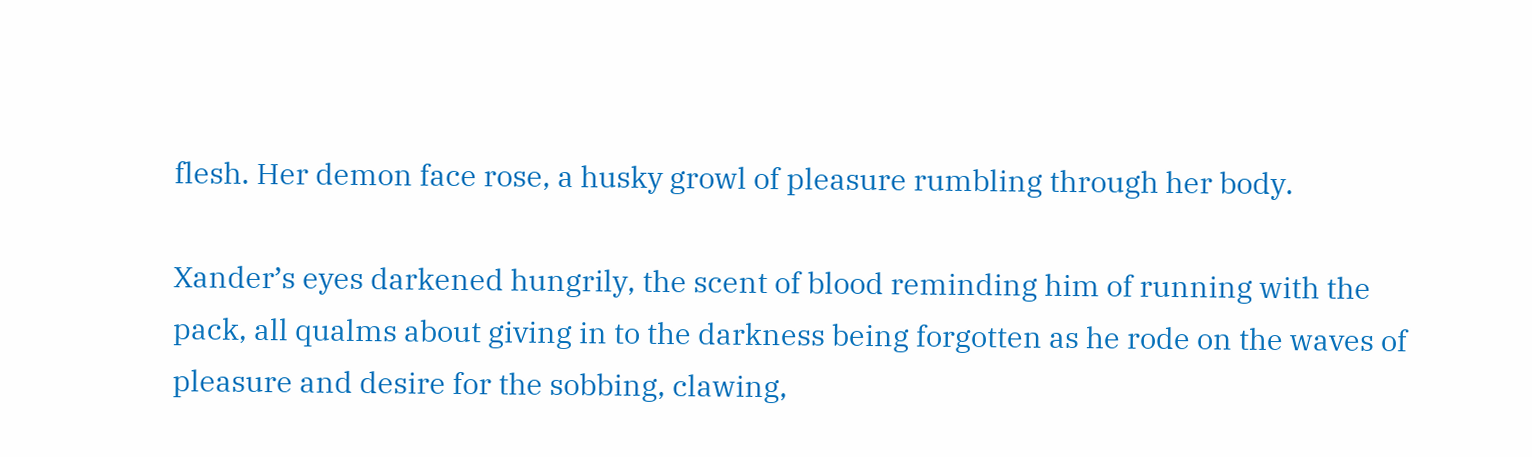flesh. Her demon face rose, a husky growl of pleasure rumbling through her body.

Xander’s eyes darkened hungrily, the scent of blood reminding him of running with the pack, all qualms about giving in to the darkness being forgotten as he rode on the waves of pleasure and desire for the sobbing, clawing,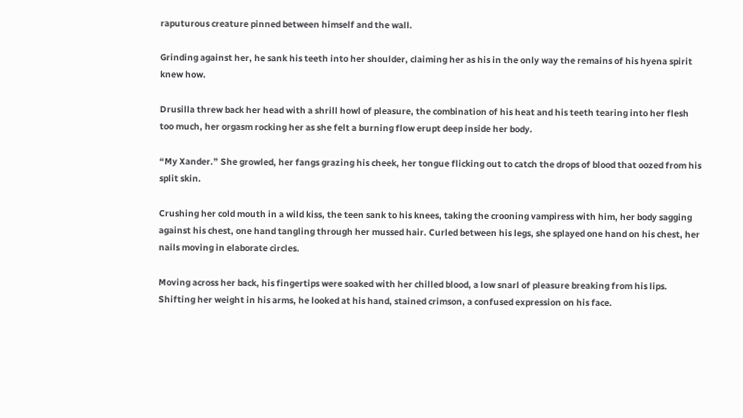raputurous creature pinned between himself and the wall.

Grinding against her, he sank his teeth into her shoulder, claiming her as his in the only way the remains of his hyena spirit knew how.

Drusilla threw back her head with a shrill howl of pleasure, the combination of his heat and his teeth tearing into her flesh too much, her orgasm rocking her as she felt a burning flow erupt deep inside her body.

“My Xander.” She growled, her fangs grazing his cheek, her tongue flicking out to catch the drops of blood that oozed from his split skin.

Crushing her cold mouth in a wild kiss, the teen sank to his knees, taking the crooning vampiress with him, her body sagging against his chest, one hand tangling through her mussed hair. Curled between his legs, she splayed one hand on his chest, her nails moving in elaborate circles.

Moving across her back, his fingertips were soaked with her chilled blood, a low snarl of pleasure breaking from his lips. Shifting her weight in his arms, he looked at his hand, stained crimson, a confused expression on his face.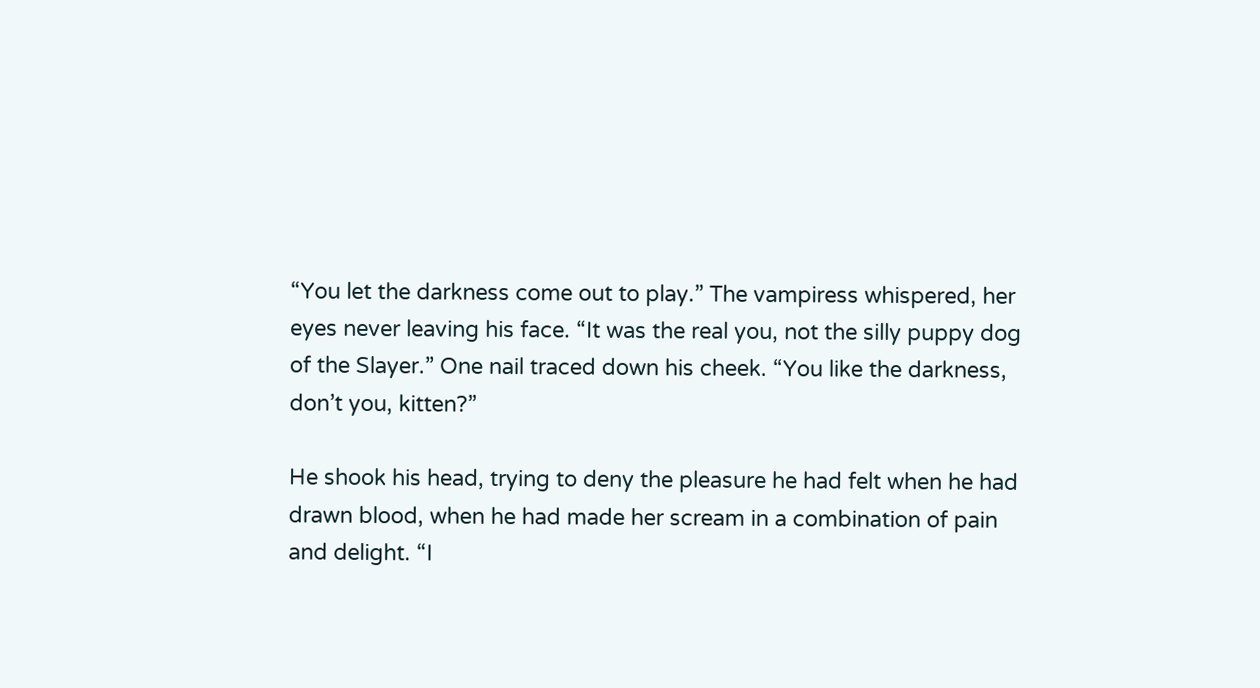“You let the darkness come out to play.” The vampiress whispered, her eyes never leaving his face. “It was the real you, not the silly puppy dog of the Slayer.” One nail traced down his cheek. “You like the darkness, don’t you, kitten?”

He shook his head, trying to deny the pleasure he had felt when he had drawn blood, when he had made her scream in a combination of pain and delight. “I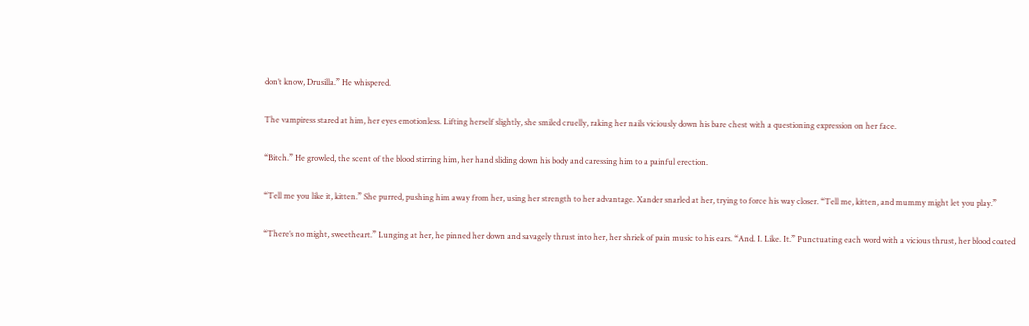don’t know, Drusilla.” He whispered.

The vampiress stared at him, her eyes emotionless. Lifting herself slightly, she smiled cruelly, raking her nails viciously down his bare chest with a questioning expression on her face.

“Bitch.” He growled, the scent of the blood stirring him, her hand sliding down his body and caressing him to a painful erection.

“Tell me you like it, kitten.” She purred, pushing him away from her, using her strength to her advantage. Xander snarled at her, trying to force his way closer. “Tell me, kitten, and mummy might let you play.”

“There’s no might, sweetheart.” Lunging at her, he pinned her down and savagely thrust into her, her shriek of pain music to his ears. “And. I. Like. It.” Punctuating each word with a vicious thrust, her blood coated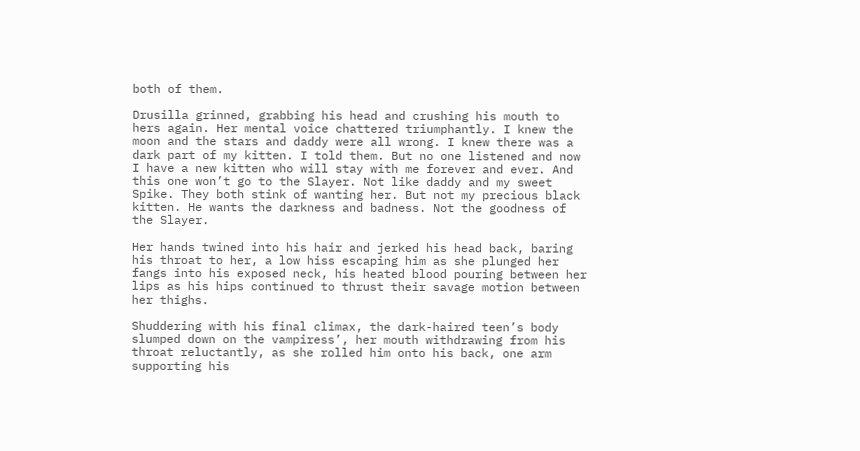both of them.

Drusilla grinned, grabbing his head and crushing his mouth to hers again. Her mental voice chattered triumphantly. I knew the moon and the stars and daddy were all wrong. I knew there was a dark part of my kitten. I told them. But no one listened and now I have a new kitten who will stay with me forever and ever. And this one won’t go to the Slayer. Not like daddy and my sweet Spike. They both stink of wanting her. But not my precious black kitten. He wants the darkness and badness. Not the goodness of the Slayer.

Her hands twined into his hair and jerked his head back, baring his throat to her, a low hiss escaping him as she plunged her fangs into his exposed neck, his heated blood pouring between her lips as his hips continued to thrust their savage motion between her thighs.

Shuddering with his final climax, the dark-haired teen’s body slumped down on the vampiress’, her mouth withdrawing from his throat reluctantly, as she rolled him onto his back, one arm supporting his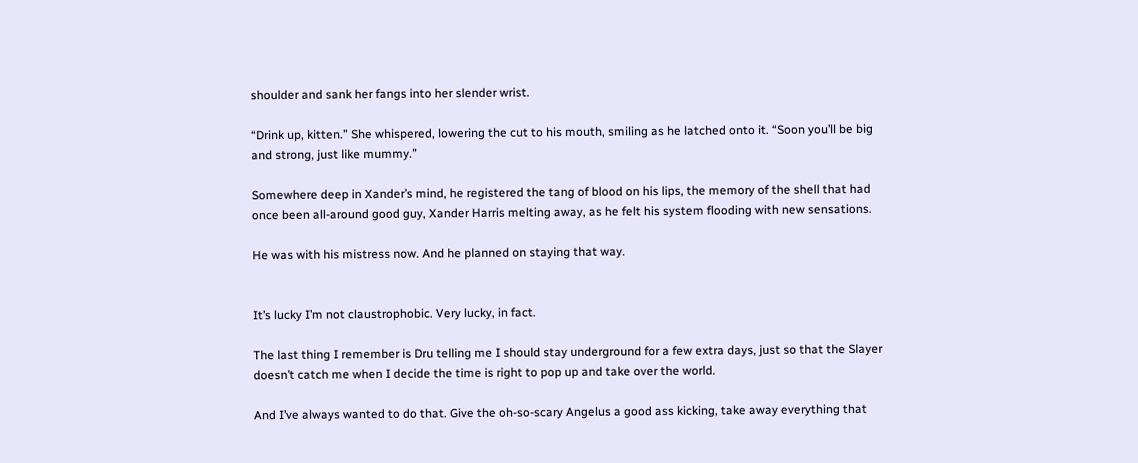shoulder and sank her fangs into her slender wrist.

“Drink up, kitten.” She whispered, lowering the cut to his mouth, smiling as he latched onto it. “Soon you’ll be big and strong, just like mummy.”

Somewhere deep in Xander’s mind, he registered the tang of blood on his lips, the memory of the shell that had once been all-around good guy, Xander Harris melting away, as he felt his system flooding with new sensations.

He was with his mistress now. And he planned on staying that way.


It’s lucky I’m not claustrophobic. Very lucky, in fact.

The last thing I remember is Dru telling me I should stay underground for a few extra days, just so that the Slayer doesn’t catch me when I decide the time is right to pop up and take over the world.

And I’ve always wanted to do that. Give the oh-so-scary Angelus a good ass kicking, take away everything that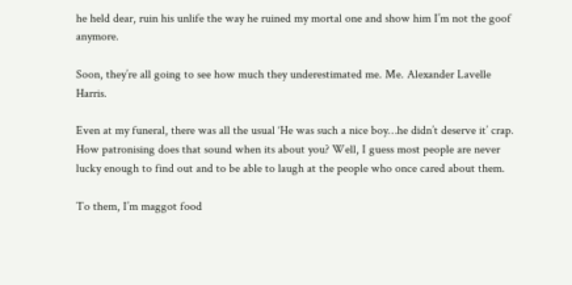he held dear, ruin his unlife the way he ruined my mortal one and show him I’m not the goof anymore.

Soon, they’re all going to see how much they underestimated me. Me. Alexander Lavelle Harris.

Even at my funeral, there was all the usual ‘He was such a nice boy…he didn’t deserve it’ crap. How patronising does that sound when its about you? Well, I guess most people are never lucky enough to find out and to be able to laugh at the people who once cared about them.

To them, I’m maggot food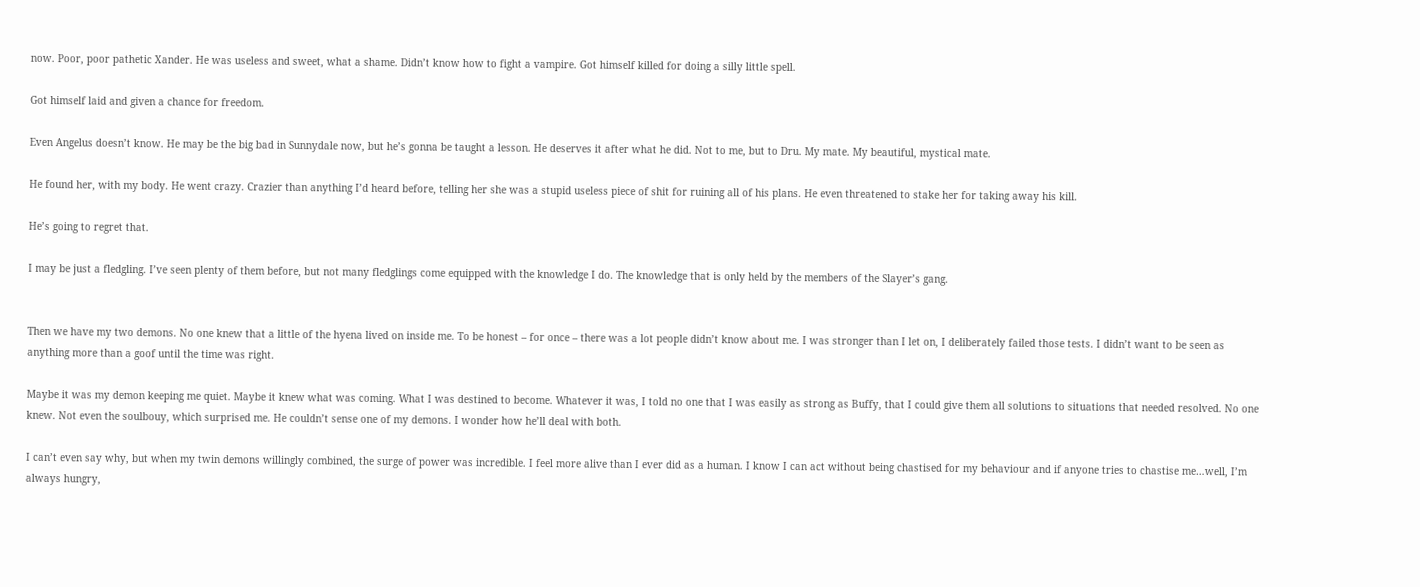now. Poor, poor pathetic Xander. He was useless and sweet, what a shame. Didn’t know how to fight a vampire. Got himself killed for doing a silly little spell.

Got himself laid and given a chance for freedom.

Even Angelus doesn’t know. He may be the big bad in Sunnydale now, but he’s gonna be taught a lesson. He deserves it after what he did. Not to me, but to Dru. My mate. My beautiful, mystical mate.

He found her, with my body. He went crazy. Crazier than anything I’d heard before, telling her she was a stupid useless piece of shit for ruining all of his plans. He even threatened to stake her for taking away his kill.

He’s going to regret that.

I may be just a fledgling. I’ve seen plenty of them before, but not many fledglings come equipped with the knowledge I do. The knowledge that is only held by the members of the Slayer’s gang.


Then we have my two demons. No one knew that a little of the hyena lived on inside me. To be honest – for once – there was a lot people didn’t know about me. I was stronger than I let on, I deliberately failed those tests. I didn’t want to be seen as anything more than a goof until the time was right.

Maybe it was my demon keeping me quiet. Maybe it knew what was coming. What I was destined to become. Whatever it was, I told no one that I was easily as strong as Buffy, that I could give them all solutions to situations that needed resolved. No one knew. Not even the soulbouy, which surprised me. He couldn’t sense one of my demons. I wonder how he’ll deal with both.

I can’t even say why, but when my twin demons willingly combined, the surge of power was incredible. I feel more alive than I ever did as a human. I know I can act without being chastised for my behaviour and if anyone tries to chastise me…well, I’m always hungry,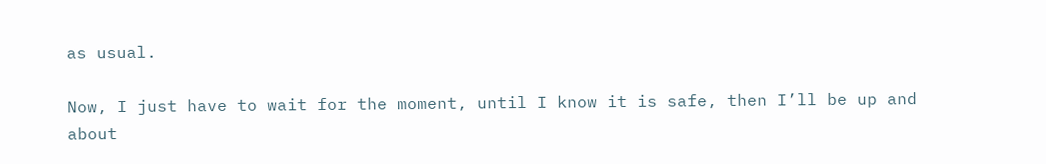as usual.

Now, I just have to wait for the moment, until I know it is safe, then I’ll be up and about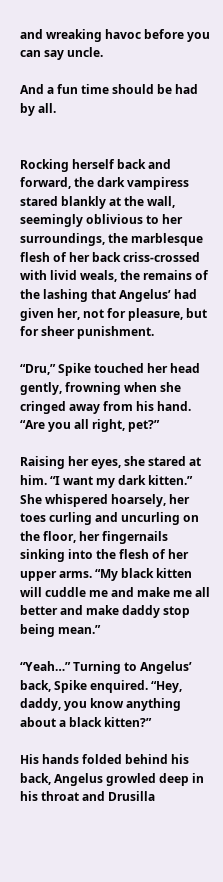and wreaking havoc before you can say uncle.

And a fun time should be had by all.


Rocking herself back and forward, the dark vampiress stared blankly at the wall, seemingly oblivious to her surroundings, the marblesque flesh of her back criss-crossed with livid weals, the remains of the lashing that Angelus’ had given her, not for pleasure, but for sheer punishment.

“Dru,” Spike touched her head gently, frowning when she cringed away from his hand. “Are you all right, pet?”

Raising her eyes, she stared at him. “I want my dark kitten.” She whispered hoarsely, her toes curling and uncurling on the floor, her fingernails sinking into the flesh of her upper arms. “My black kitten will cuddle me and make me all better and make daddy stop being mean.”

“Yeah…” Turning to Angelus’ back, Spike enquired. “Hey, daddy, you know anything about a black kitten?”

His hands folded behind his back, Angelus growled deep in his throat and Drusilla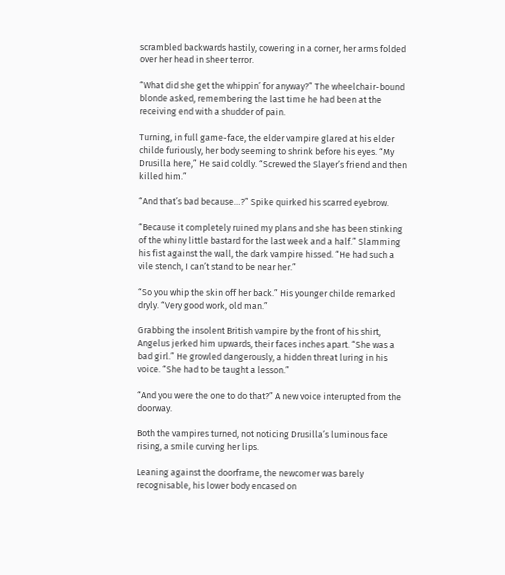scrambled backwards hastily, cowering in a corner, her arms folded over her head in sheer terror.

“What did she get the whippin’ for anyway?” The wheelchair-bound blonde asked, remembering the last time he had been at the receiving end with a shudder of pain.

Turning, in full game-face, the elder vampire glared at his elder childe furiously, her body seeming to shrink before his eyes. “My Drusilla here,” He said coldly. “Screwed the Slayer’s friend and then killed him.”

“And that’s bad because…?” Spike quirked his scarred eyebrow.

“Because it completely ruined my plans and she has been stinking of the whiny little bastard for the last week and a half.” Slamming his fist against the wall, the dark vampire hissed. “He had such a vile stench, I can’t stand to be near her.”

“So you whip the skin off her back.” His younger childe remarked dryly. “Very good work, old man.”

Grabbing the insolent British vampire by the front of his shirt, Angelus jerked him upwards, their faces inches apart. “She was a bad girl.” He growled dangerously, a hidden threat luring in his voice. “She had to be taught a lesson.”

“And you were the one to do that?” A new voice interupted from the doorway.

Both the vampires turned, not noticing Drusilla’s luminous face rising, a smile curving her lips.

Leaning against the doorframe, the newcomer was barely recognisable, his lower body encased on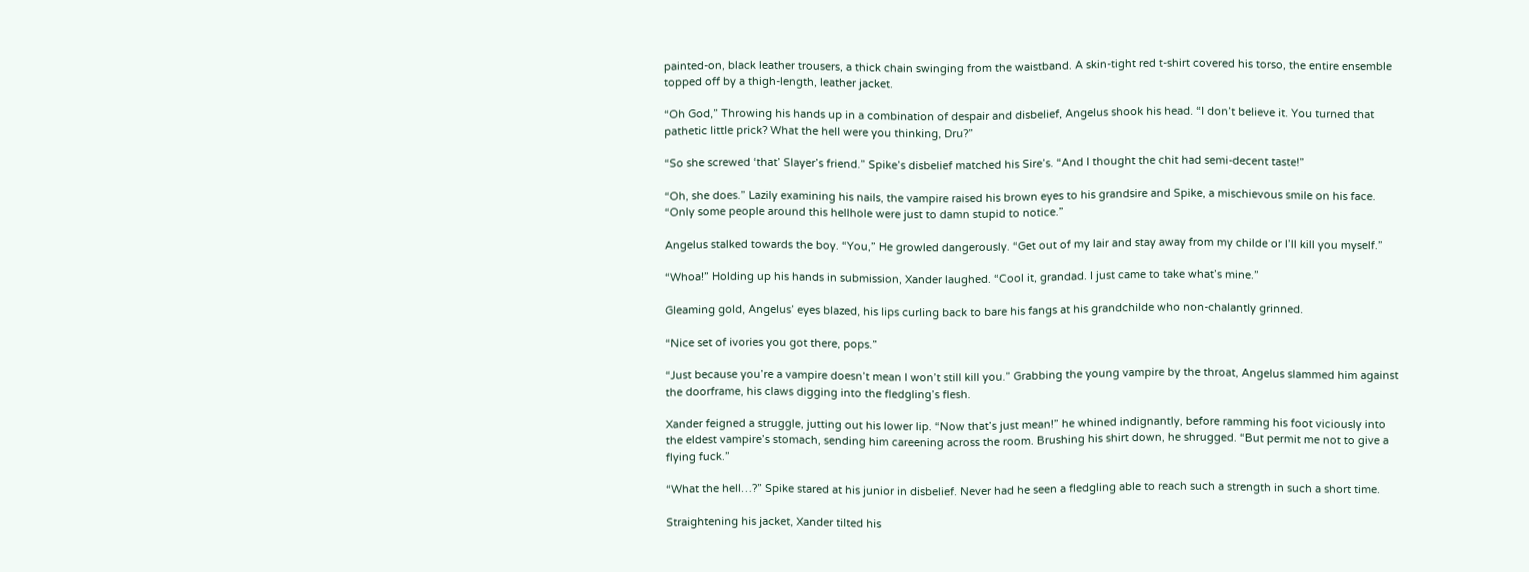painted-on, black leather trousers, a thick chain swinging from the waistband. A skin-tight red t-shirt covered his torso, the entire ensemble topped off by a thigh-length, leather jacket.

“Oh God,” Throwing his hands up in a combination of despair and disbelief, Angelus shook his head. “I don’t believe it. You turned that pathetic little prick? What the hell were you thinking, Dru?”

“So she screwed ‘that’ Slayer’s friend.” Spike’s disbelief matched his Sire’s. “And I thought the chit had semi-decent taste!”

“Oh, she does.” Lazily examining his nails, the vampire raised his brown eyes to his grandsire and Spike, a mischievous smile on his face. “Only some people around this hellhole were just to damn stupid to notice.”

Angelus stalked towards the boy. “You,” He growled dangerously. “Get out of my lair and stay away from my childe or I’ll kill you myself.”

“Whoa!” Holding up his hands in submission, Xander laughed. “Cool it, grandad. I just came to take what’s mine.”

Gleaming gold, Angelus’ eyes blazed, his lips curling back to bare his fangs at his grandchilde who non-chalantly grinned.

“Nice set of ivories you got there, pops.”

“Just because you’re a vampire doesn’t mean I won’t still kill you.” Grabbing the young vampire by the throat, Angelus slammed him against the doorframe, his claws digging into the fledgling’s flesh.

Xander feigned a struggle, jutting out his lower lip. “Now that’s just mean!” he whined indignantly, before ramming his foot viciously into the eldest vampire’s stomach, sending him careening across the room. Brushing his shirt down, he shrugged. “But permit me not to give a flying fuck.”

“What the hell…?” Spike stared at his junior in disbelief. Never had he seen a fledgling able to reach such a strength in such a short time.

Straightening his jacket, Xander tilted his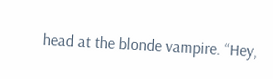head at the blonde vampire. “Hey,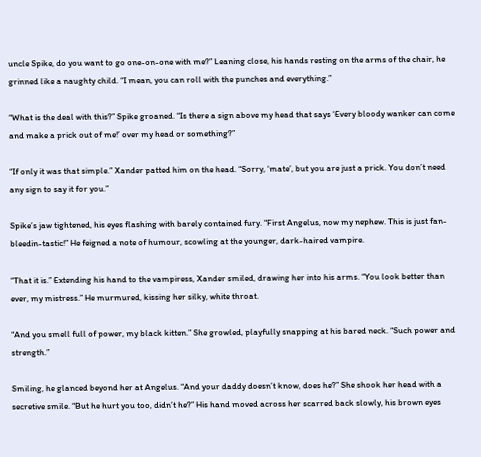uncle Spike, do you want to go one-on-one with me?” Leaning close, his hands resting on the arms of the chair, he grinned like a naughty child. “I mean, you can roll with the punches and everything.”

“What is the deal with this?” Spike groaned. “Is there a sign above my head that says ‘Every bloody wanker can come and make a prick out of me!’ over my head or something?”

“If only it was that simple.” Xander patted him on the head. “Sorry, ‘mate’, but you are just a prick. You don’t need any sign to say it for you.”

Spike’s jaw tightened, his eyes flashing with barely contained fury. “First Angelus, now my nephew. This is just fan-bleedin-tastic!” He feigned a note of humour, scowling at the younger, dark-haired vampire.

“That it is.” Extending his hand to the vampiress, Xander smiled, drawing her into his arms. “You look better than ever, my mistress.” He murmured, kissing her silky, white throat.

“And you smell full of power, my black kitten.” She growled, playfully snapping at his bared neck. “Such power and strength.”

Smiling, he glanced beyond her at Angelus. “And your daddy doesn’t know, does he?” She shook her head with a secretive smile. “But he hurt you too, didn’t he?” His hand moved across her scarred back slowly, his brown eyes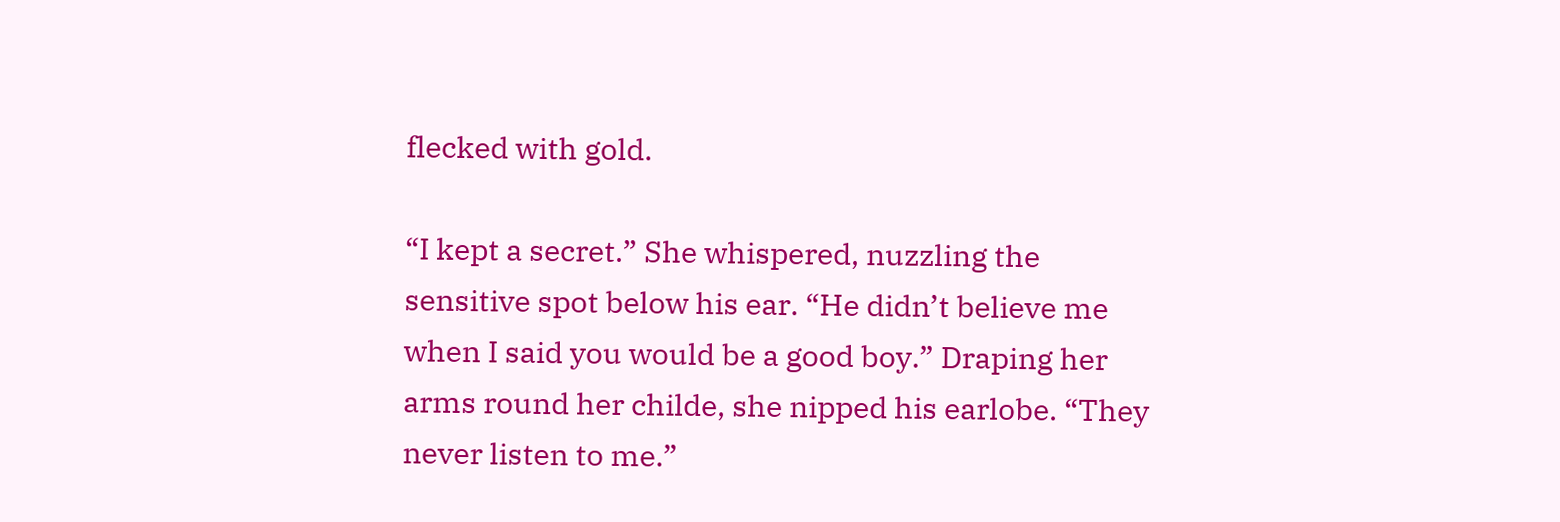flecked with gold.

“I kept a secret.” She whispered, nuzzling the sensitive spot below his ear. “He didn’t believe me when I said you would be a good boy.” Draping her arms round her childe, she nipped his earlobe. “They never listen to me.”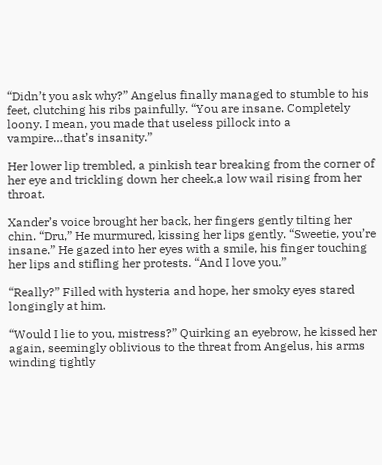“Didn’t you ask why?” Angelus finally managed to stumble to his feet, clutching his ribs painfully. “You are insane. Completely loony. I mean, you made that useless pillock into a vampire…that’s insanity.”

Her lower lip trembled, a pinkish tear breaking from the corner of her eye and trickling down her cheek,a low wail rising from her throat.

Xander’s voice brought her back, her fingers gently tilting her chin. “Dru,” He murmured, kissing her lips gently. “Sweetie, you’re insane.” He gazed into her eyes with a smile, his finger touching her lips and stifling her protests. “And I love you.”

“Really?” Filled with hysteria and hope, her smoky eyes stared longingly at him.

“Would I lie to you, mistress?” Quirking an eyebrow, he kissed her again, seemingly oblivious to the threat from Angelus, his arms winding tightly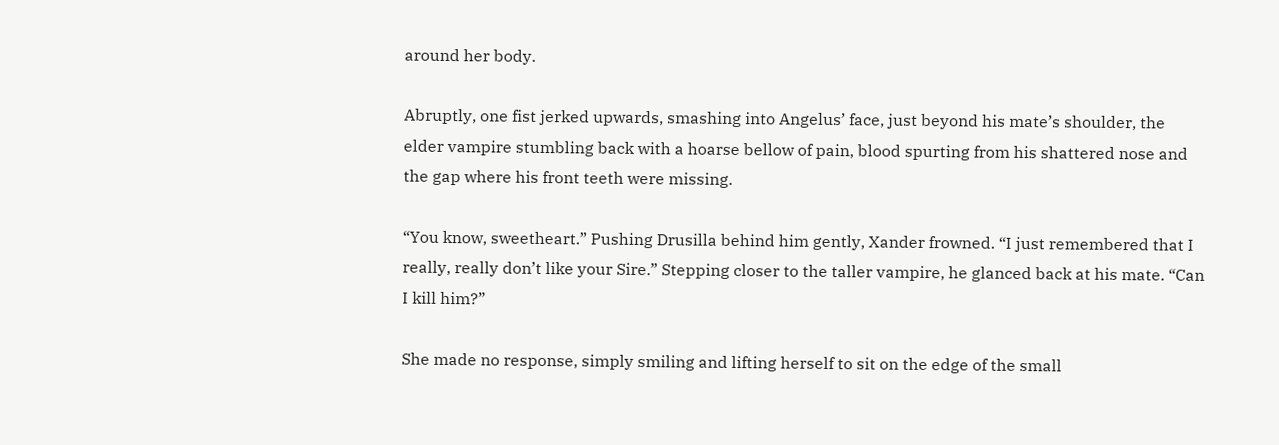around her body.

Abruptly, one fist jerked upwards, smashing into Angelus’ face, just beyond his mate’s shoulder, the elder vampire stumbling back with a hoarse bellow of pain, blood spurting from his shattered nose and the gap where his front teeth were missing.

“You know, sweetheart.” Pushing Drusilla behind him gently, Xander frowned. “I just remembered that I really, really don’t like your Sire.” Stepping closer to the taller vampire, he glanced back at his mate. “Can I kill him?”

She made no response, simply smiling and lifting herself to sit on the edge of the small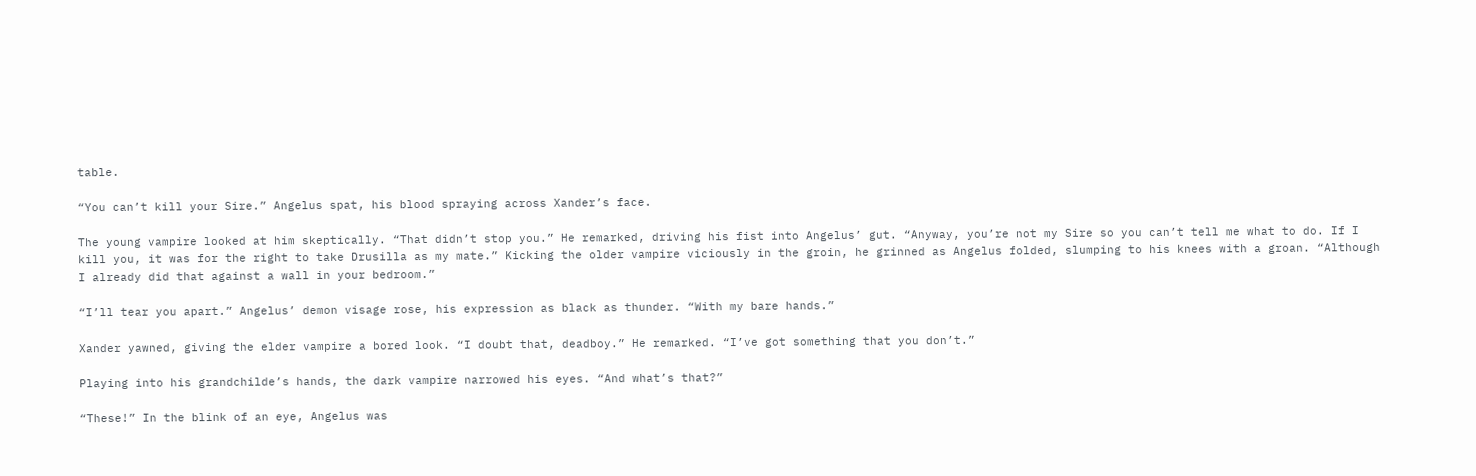table.

“You can’t kill your Sire.” Angelus spat, his blood spraying across Xander’s face.

The young vampire looked at him skeptically. “That didn’t stop you.” He remarked, driving his fist into Angelus’ gut. “Anyway, you’re not my Sire so you can’t tell me what to do. If I kill you, it was for the right to take Drusilla as my mate.” Kicking the older vampire viciously in the groin, he grinned as Angelus folded, slumping to his knees with a groan. “Although I already did that against a wall in your bedroom.”

“I’ll tear you apart.” Angelus’ demon visage rose, his expression as black as thunder. “With my bare hands.”

Xander yawned, giving the elder vampire a bored look. “I doubt that, deadboy.” He remarked. “I’ve got something that you don’t.”

Playing into his grandchilde’s hands, the dark vampire narrowed his eyes. “And what’s that?”

“These!” In the blink of an eye, Angelus was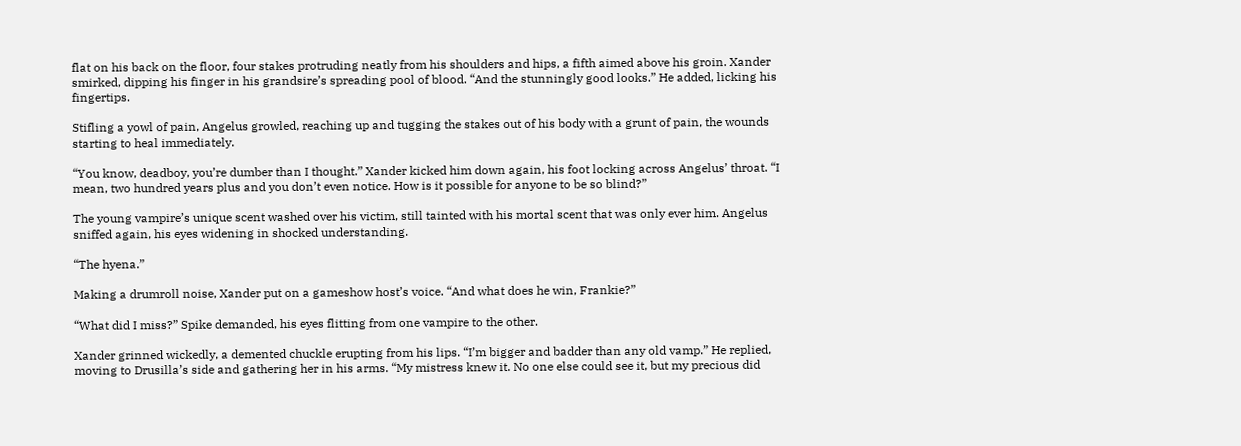flat on his back on the floor, four stakes protruding neatly from his shoulders and hips, a fifth aimed above his groin. Xander smirked, dipping his finger in his grandsire’s spreading pool of blood. “And the stunningly good looks.” He added, licking his fingertips.

Stifling a yowl of pain, Angelus growled, reaching up and tugging the stakes out of his body with a grunt of pain, the wounds starting to heal immediately.

“You know, deadboy, you’re dumber than I thought.” Xander kicked him down again, his foot locking across Angelus’ throat. “I mean, two hundred years plus and you don’t even notice. How is it possible for anyone to be so blind?”

The young vampire’s unique scent washed over his victim, still tainted with his mortal scent that was only ever him. Angelus sniffed again, his eyes widening in shocked understanding.

“The hyena.”

Making a drumroll noise, Xander put on a gameshow host’s voice. “And what does he win, Frankie?”

“What did I miss?” Spike demanded, his eyes flitting from one vampire to the other.

Xander grinned wickedly, a demented chuckle erupting from his lips. “I’m bigger and badder than any old vamp.” He replied, moving to Drusilla’s side and gathering her in his arms. “My mistress knew it. No one else could see it, but my precious did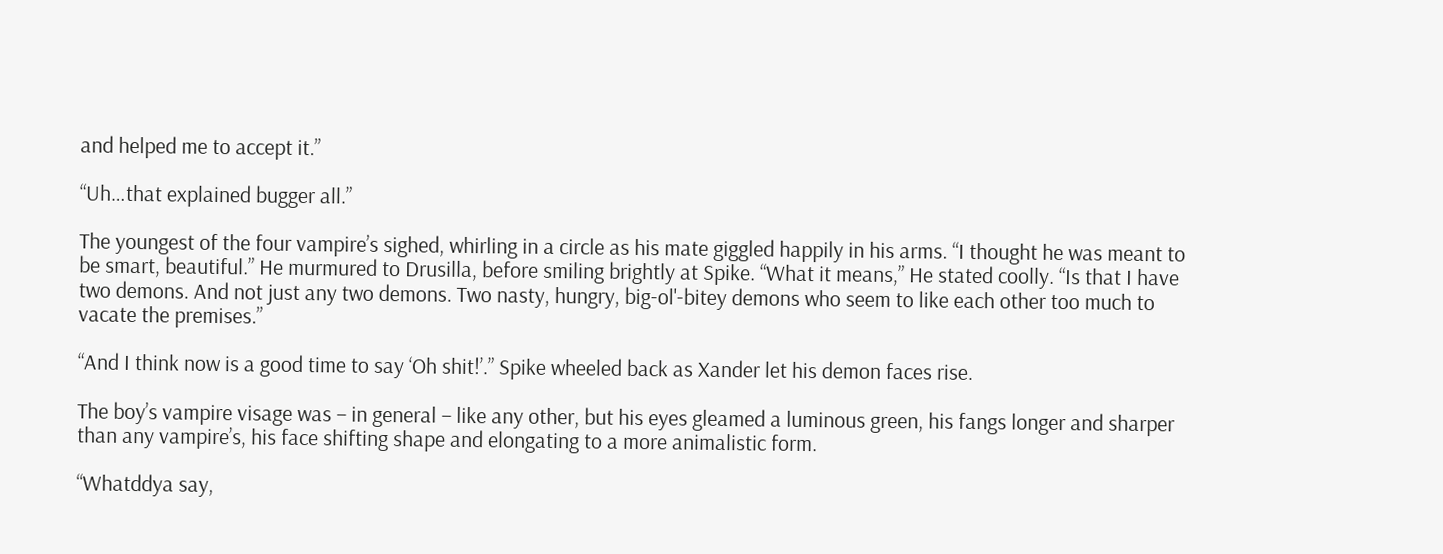and helped me to accept it.”

“Uh…that explained bugger all.”

The youngest of the four vampire’s sighed, whirling in a circle as his mate giggled happily in his arms. “I thought he was meant to be smart, beautiful.” He murmured to Drusilla, before smiling brightly at Spike. “What it means,” He stated coolly. “Is that I have two demons. And not just any two demons. Two nasty, hungry, big-ol'-bitey demons who seem to like each other too much to vacate the premises.”

“And I think now is a good time to say ‘Oh shit!’.” Spike wheeled back as Xander let his demon faces rise.

The boy’s vampire visage was – in general – like any other, but his eyes gleamed a luminous green, his fangs longer and sharper than any vampire’s, his face shifting shape and elongating to a more animalistic form.

“Whatddya say,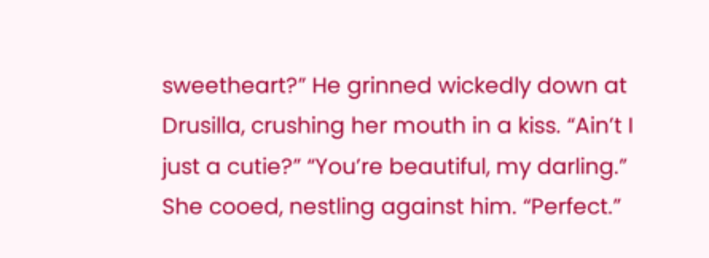sweetheart?” He grinned wickedly down at Drusilla, crushing her mouth in a kiss. “Ain’t I just a cutie?” “You’re beautiful, my darling.” She cooed, nestling against him. “Perfect.”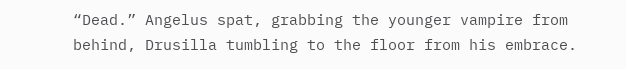“Dead.” Angelus spat, grabbing the younger vampire from behind, Drusilla tumbling to the floor from his embrace.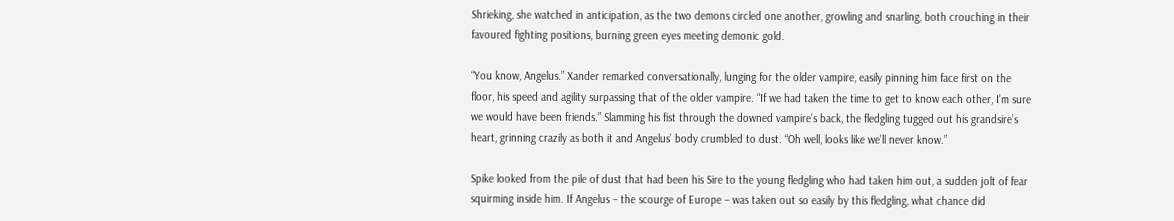Shrieking, she watched in anticipation, as the two demons circled one another, growling and snarling, both crouching in their favoured fighting positions, burning green eyes meeting demonic gold.

“You know, Angelus.” Xander remarked conversationally, lunging for the older vampire, easily pinning him face first on the floor, his speed and agility surpassing that of the older vampire. “If we had taken the time to get to know each other, I’m sure we would have been friends.” Slamming his fist through the downed vampire’s back, the fledgling tugged out his grandsire’s heart, grinning crazily as both it and Angelus’ body crumbled to dust. “Oh well, looks like we’ll never know.”

Spike looked from the pile of dust that had been his Sire to the young fledgling who had taken him out, a sudden jolt of fear squirming inside him. If Angelus – the scourge of Europe – was taken out so easily by this fledgling, what chance did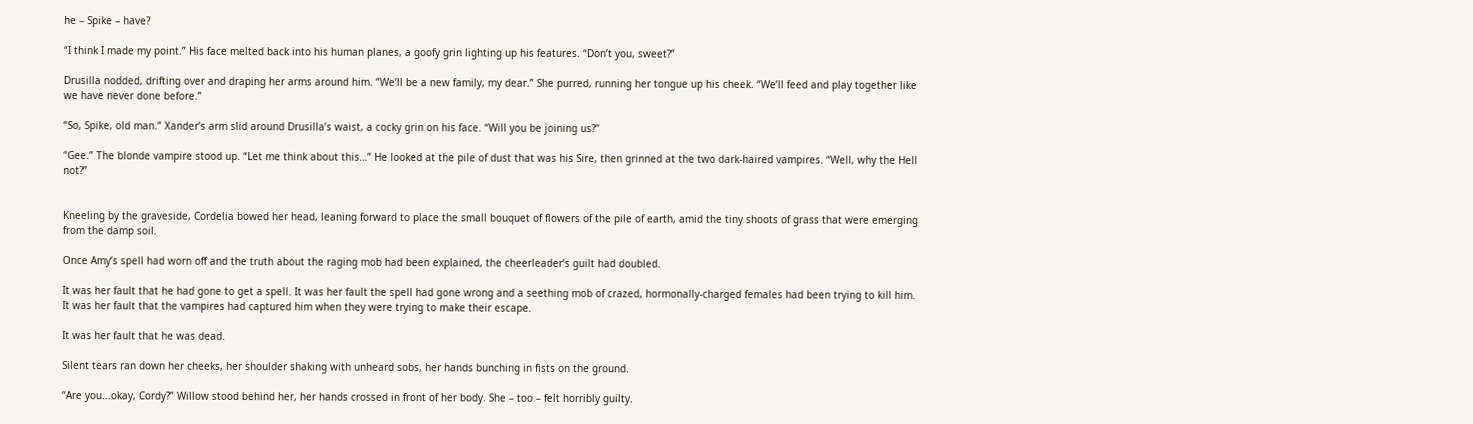he – Spike – have?

“I think I made my point.” His face melted back into his human planes, a goofy grin lighting up his features. “Don’t you, sweet?”

Drusilla nodded, drifting over and draping her arms around him. “We’ll be a new family, my dear.” She purred, running her tongue up his cheek. “We’ll feed and play together like we have never done before.”

“So, Spike, old man.” Xander’s arm slid around Drusilla’s waist, a cocky grin on his face. “Will you be joining us?”

“Gee.” The blonde vampire stood up. “Let me think about this…” He looked at the pile of dust that was his Sire, then grinned at the two dark-haired vampires. “Well, why the Hell not?”


Kneeling by the graveside, Cordelia bowed her head, leaning forward to place the small bouquet of flowers of the pile of earth, amid the tiny shoots of grass that were emerging from the damp soil.

Once Amy’s spell had worn off and the truth about the raging mob had been explained, the cheerleader’s guilt had doubled.

It was her fault that he had gone to get a spell. It was her fault the spell had gone wrong and a seething mob of crazed, hormonally-charged females had been trying to kill him. It was her fault that the vampires had captured him when they were trying to make their escape.

It was her fault that he was dead.

Silent tears ran down her cheeks, her shoulder shaking with unheard sobs, her hands bunching in fists on the ground.

“Are you...okay, Cordy?” Willow stood behind her, her hands crossed in front of her body. She – too – felt horribly guilty.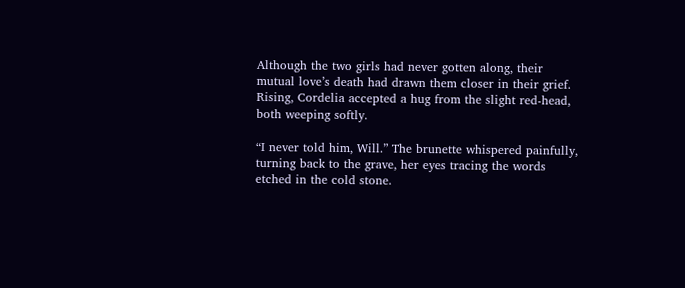Although the two girls had never gotten along, their mutual love’s death had drawn them closer in their grief. Rising, Cordelia accepted a hug from the slight red-head, both weeping softly.

“I never told him, Will.” The brunette whispered painfully, turning back to the grave, her eyes tracing the words etched in the cold stone.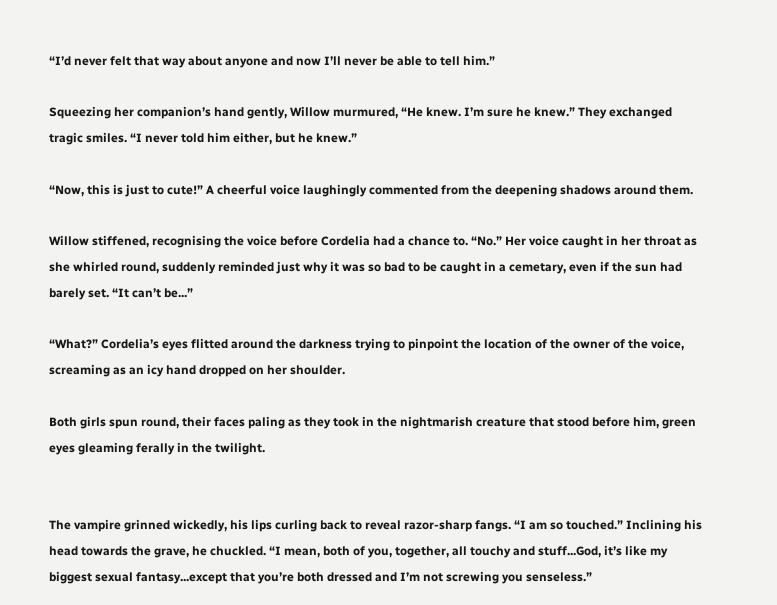“I’d never felt that way about anyone and now I’ll never be able to tell him.”

Squeezing her companion’s hand gently, Willow murmured, “He knew. I’m sure he knew.” They exchanged tragic smiles. “I never told him either, but he knew.”

“Now, this is just to cute!” A cheerful voice laughingly commented from the deepening shadows around them.

Willow stiffened, recognising the voice before Cordelia had a chance to. “No.” Her voice caught in her throat as she whirled round, suddenly reminded just why it was so bad to be caught in a cemetary, even if the sun had barely set. “It can’t be...”

“What?” Cordelia’s eyes flitted around the darkness trying to pinpoint the location of the owner of the voice, screaming as an icy hand dropped on her shoulder.

Both girls spun round, their faces paling as they took in the nightmarish creature that stood before him, green eyes gleaming ferally in the twilight.


The vampire grinned wickedly, his lips curling back to reveal razor-sharp fangs. “I am so touched.” Inclining his head towards the grave, he chuckled. “I mean, both of you, together, all touchy and stuff...God, it’s like my biggest sexual fantasy...except that you’re both dressed and I’m not screwing you senseless.”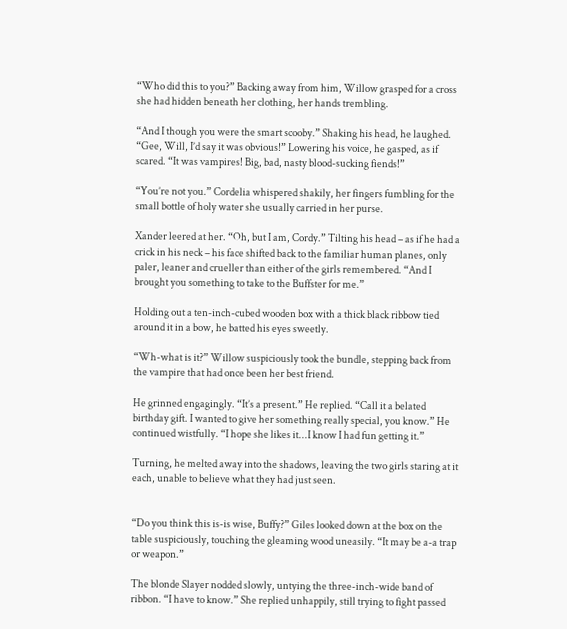“Who did this to you?” Backing away from him, Willow grasped for a cross she had hidden beneath her clothing, her hands trembling.

“And I though you were the smart scooby.” Shaking his head, he laughed. “Gee, Will, I’d say it was obvious!” Lowering his voice, he gasped, as if scared. “It was vampires! Big, bad, nasty blood-sucking fiends!”

“You’re not you.” Cordelia whispered shakily, her fingers fumbling for the small bottle of holy water she usually carried in her purse.

Xander leered at her. “Oh, but I am, Cordy.” Tilting his head – as if he had a crick in his neck – his face shifted back to the familiar human planes, only paler, leaner and crueller than either of the girls remembered. “And I brought you something to take to the Buffster for me.”

Holding out a ten-inch-cubed wooden box with a thick black ribbow tied around it in a bow, he batted his eyes sweetly.

“Wh-what is it?” Willow suspiciously took the bundle, stepping back from the vampire that had once been her best friend.

He grinned engagingly. “It’s a present.” He replied. “Call it a belated birthday gift. I wanted to give her something really special, you know.” He continued wistfully. “I hope she likes it...I know I had fun getting it.”

Turning, he melted away into the shadows, leaving the two girls staring at it each, unable to believe what they had just seen.


“Do you think this is-is wise, Buffy?” Giles looked down at the box on the table suspiciously, touching the gleaming wood uneasily. “It may be a-a trap or weapon.”

The blonde Slayer nodded slowly, untying the three-inch-wide band of ribbon. “I have to know.” She replied unhappily, still trying to fight passed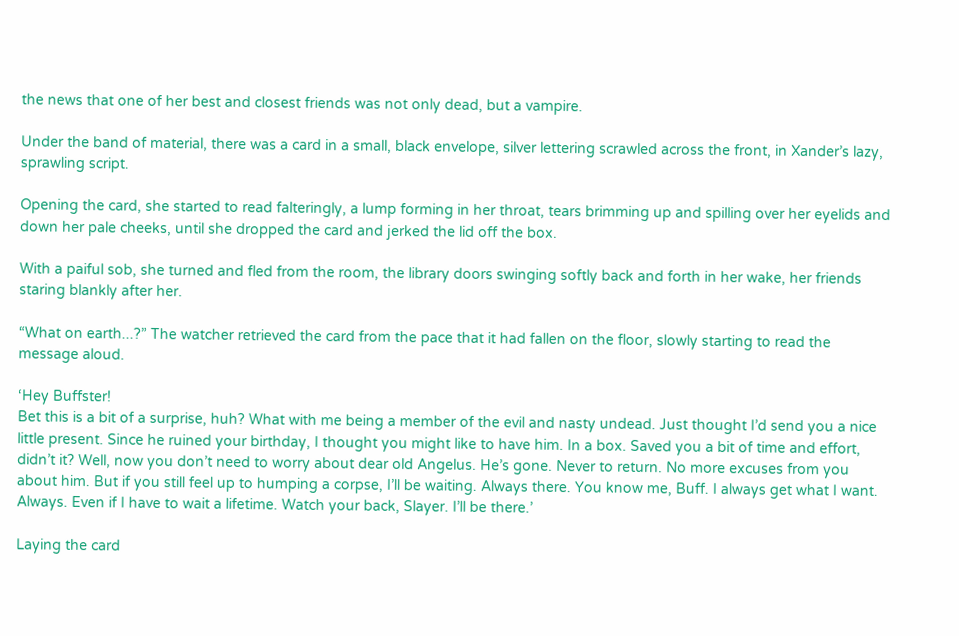the news that one of her best and closest friends was not only dead, but a vampire.

Under the band of material, there was a card in a small, black envelope, silver lettering scrawled across the front, in Xander’s lazy, sprawling script.

Opening the card, she started to read falteringly, a lump forming in her throat, tears brimming up and spilling over her eyelids and down her pale cheeks, until she dropped the card and jerked the lid off the box.

With a paiful sob, she turned and fled from the room, the library doors swinging softly back and forth in her wake, her friends staring blankly after her.

“What on earth...?” The watcher retrieved the card from the pace that it had fallen on the floor, slowly starting to read the message aloud.

‘Hey Buffster!
Bet this is a bit of a surprise, huh? What with me being a member of the evil and nasty undead. Just thought I’d send you a nice little present. Since he ruined your birthday, I thought you might like to have him. In a box. Saved you a bit of time and effort, didn’t it? Well, now you don’t need to worry about dear old Angelus. He’s gone. Never to return. No more excuses from you about him. But if you still feel up to humping a corpse, I’ll be waiting. Always there. You know me, Buff. I always get what I want. Always. Even if I have to wait a lifetime. Watch your back, Slayer. I’ll be there.’

Laying the card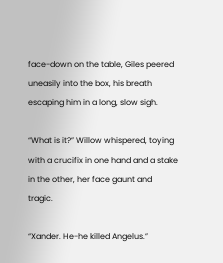face-down on the table, Giles peered uneasily into the box, his breath escaping him in a long, slow sigh.

“What is it?” Willow whispered, toying with a crucifix in one hand and a stake in the other, her face gaunt and tragic.

“Xander. He-he killed Angelus.”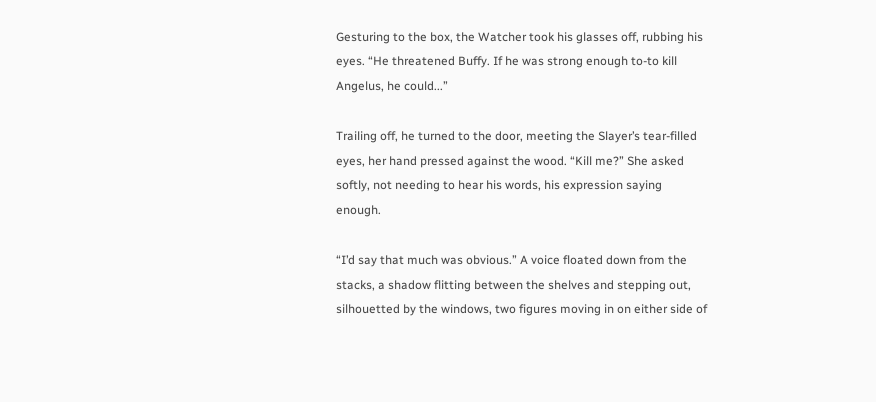Gesturing to the box, the Watcher took his glasses off, rubbing his eyes. “He threatened Buffy. If he was strong enough to-to kill Angelus, he could...”

Trailing off, he turned to the door, meeting the Slayer’s tear-filled eyes, her hand pressed against the wood. “Kill me?” She asked softly, not needing to hear his words, his expression saying enough.

“I’d say that much was obvious.” A voice floated down from the stacks, a shadow flitting between the shelves and stepping out, silhouetted by the windows, two figures moving in on either side of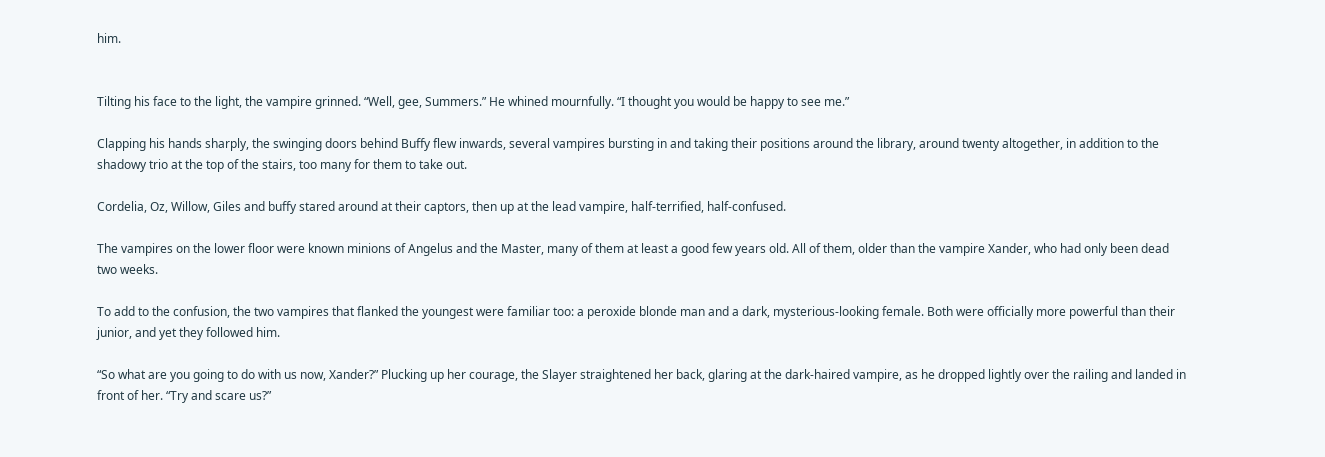him.


Tilting his face to the light, the vampire grinned. “Well, gee, Summers.” He whined mournfully. “I thought you would be happy to see me.”

Clapping his hands sharply, the swinging doors behind Buffy flew inwards, several vampires bursting in and taking their positions around the library, around twenty altogether, in addition to the shadowy trio at the top of the stairs, too many for them to take out.

Cordelia, Oz, Willow, Giles and buffy stared around at their captors, then up at the lead vampire, half-terrified, half-confused.

The vampires on the lower floor were known minions of Angelus and the Master, many of them at least a good few years old. All of them, older than the vampire Xander, who had only been dead two weeks.

To add to the confusion, the two vampires that flanked the youngest were familiar too: a peroxide blonde man and a dark, mysterious-looking female. Both were officially more powerful than their junior, and yet they followed him.

“So what are you going to do with us now, Xander?” Plucking up her courage, the Slayer straightened her back, glaring at the dark-haired vampire, as he dropped lightly over the railing and landed in front of her. “Try and scare us?”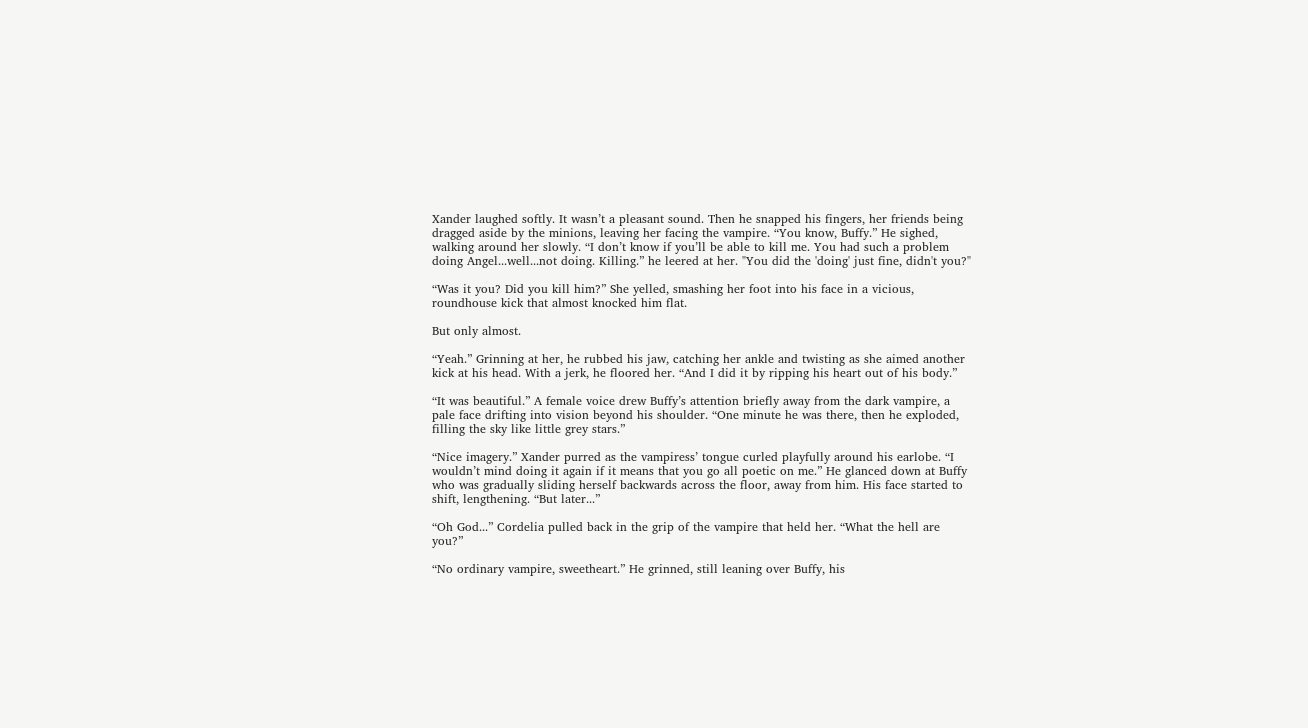Xander laughed softly. It wasn’t a pleasant sound. Then he snapped his fingers, her friends being dragged aside by the minions, leaving her facing the vampire. “You know, Buffy.” He sighed, walking around her slowly. “I don’t know if you’ll be able to kill me. You had such a problem doing Angel...well...not doing. Killing.” he leered at her. "You did the 'doing' just fine, didn't you?"

“Was it you? Did you kill him?” She yelled, smashing her foot into his face in a vicious, roundhouse kick that almost knocked him flat.

But only almost.

“Yeah.” Grinning at her, he rubbed his jaw, catching her ankle and twisting as she aimed another kick at his head. With a jerk, he floored her. “And I did it by ripping his heart out of his body.”

“It was beautiful.” A female voice drew Buffy’s attention briefly away from the dark vampire, a pale face drifting into vision beyond his shoulder. “One minute he was there, then he exploded, filling the sky like little grey stars.”

“Nice imagery.” Xander purred as the vampiress’ tongue curled playfully around his earlobe. “I wouldn’t mind doing it again if it means that you go all poetic on me.” He glanced down at Buffy who was gradually sliding herself backwards across the floor, away from him. His face started to shift, lengthening. “But later...”

“Oh God...” Cordelia pulled back in the grip of the vampire that held her. “What the hell are you?”

“No ordinary vampire, sweetheart.” He grinned, still leaning over Buffy, his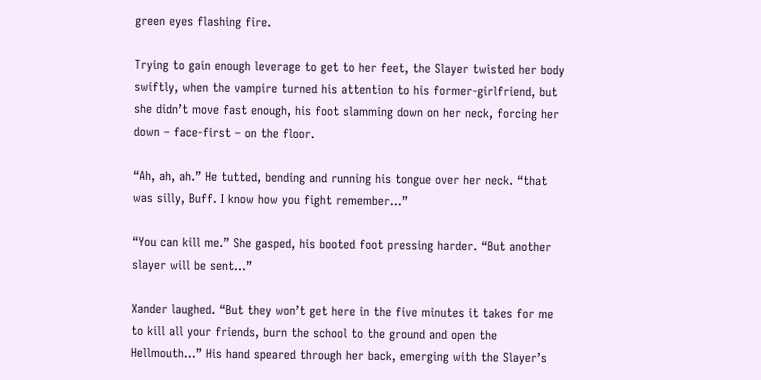green eyes flashing fire.

Trying to gain enough leverage to get to her feet, the Slayer twisted her body swiftly, when the vampire turned his attention to his former-girlfriend, but she didn’t move fast enough, his foot slamming down on her neck, forcing her down – face-first – on the floor.

“Ah, ah, ah.” He tutted, bending and running his tongue over her neck. “that was silly, Buff. I know how you fight remember...”

“You can kill me.” She gasped, his booted foot pressing harder. “But another slayer will be sent...”

Xander laughed. “But they won’t get here in the five minutes it takes for me to kill all your friends, burn the school to the ground and open the Hellmouth...” His hand speared through her back, emerging with the Slayer’s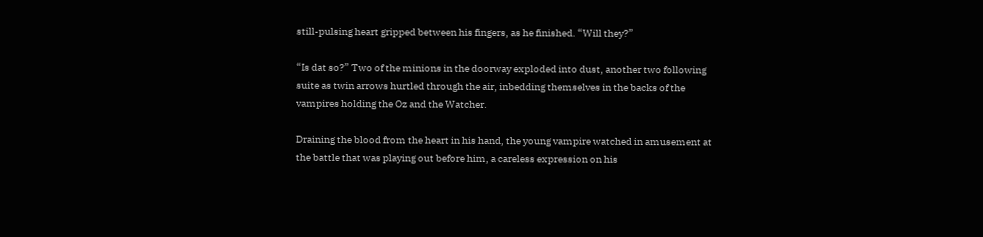still-pulsing heart gripped between his fingers, as he finished. “Will they?”

“Is dat so?” Two of the minions in the doorway exploded into dust, another two following suite as twin arrows hurtled through the air, inbedding themselves in the backs of the vampires holding the Oz and the Watcher.

Draining the blood from the heart in his hand, the young vampire watched in amusement at the battle that was playing out before him, a careless expression on his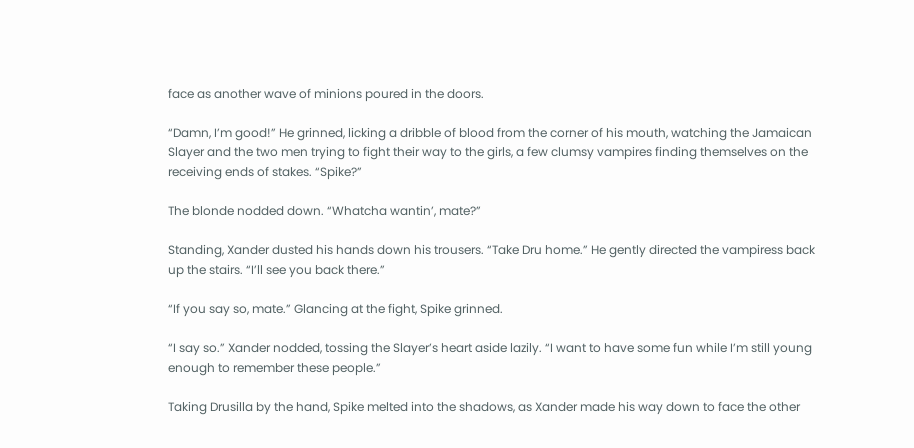face as another wave of minions poured in the doors.

“Damn, I’m good!” He grinned, licking a dribble of blood from the corner of his mouth, watching the Jamaican Slayer and the two men trying to fight their way to the girls, a few clumsy vampires finding themselves on the receiving ends of stakes. “Spike?”

The blonde nodded down. “Whatcha wantin’, mate?”

Standing, Xander dusted his hands down his trousers. “Take Dru home.” He gently directed the vampiress back up the stairs. “I’ll see you back there.”

“If you say so, mate.” Glancing at the fight, Spike grinned.

“I say so.” Xander nodded, tossing the Slayer’s heart aside lazily. “I want to have some fun while I’m still young enough to remember these people.”

Taking Drusilla by the hand, Spike melted into the shadows, as Xander made his way down to face the other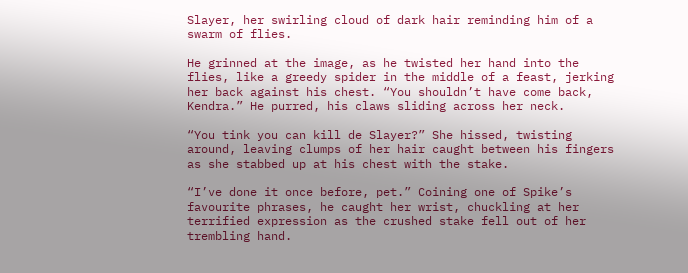Slayer, her swirling cloud of dark hair reminding him of a swarm of flies.

He grinned at the image, as he twisted her hand into the flies, like a greedy spider in the middle of a feast, jerking her back against his chest. “You shouldn’t have come back, Kendra.” He purred, his claws sliding across her neck.

“You tink you can kill de Slayer?” She hissed, twisting around, leaving clumps of her hair caught between his fingers as she stabbed up at his chest with the stake.

“I’ve done it once before, pet.” Coining one of Spike’s favourite phrases, he caught her wrist, chuckling at her terrified expression as the crushed stake fell out of her trembling hand.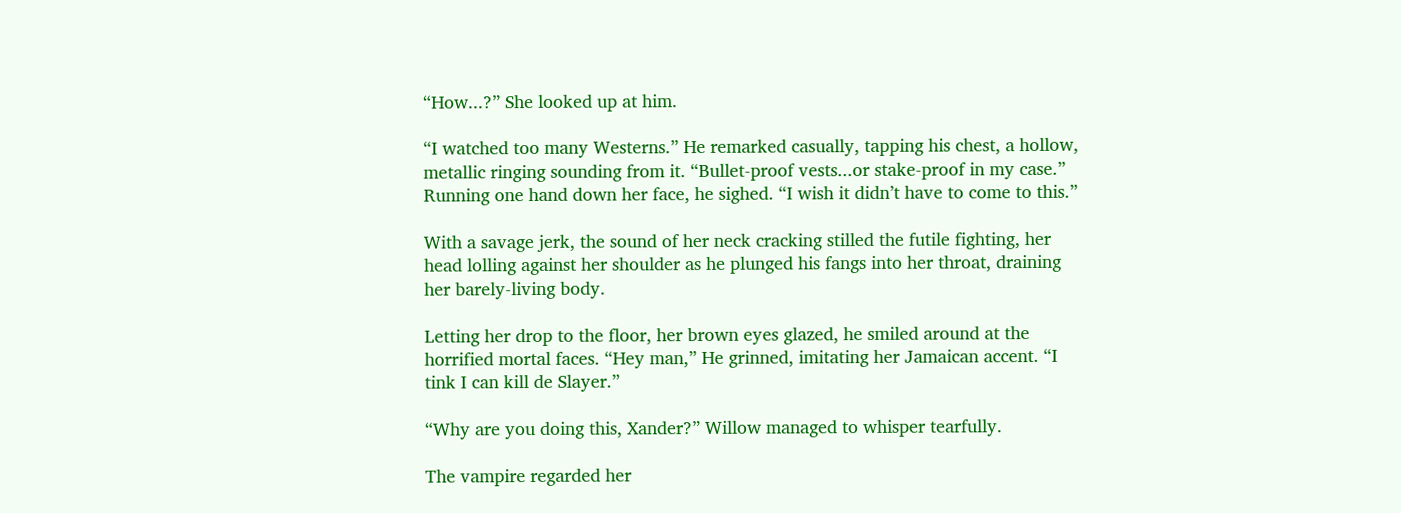“How...?” She looked up at him.

“I watched too many Westerns.” He remarked casually, tapping his chest, a hollow, metallic ringing sounding from it. “Bullet-proof vests...or stake-proof in my case.” Running one hand down her face, he sighed. “I wish it didn’t have to come to this.”

With a savage jerk, the sound of her neck cracking stilled the futile fighting, her head lolling against her shoulder as he plunged his fangs into her throat, draining her barely-living body.

Letting her drop to the floor, her brown eyes glazed, he smiled around at the horrified mortal faces. “Hey man,” He grinned, imitating her Jamaican accent. “I tink I can kill de Slayer.”

“Why are you doing this, Xander?” Willow managed to whisper tearfully.

The vampire regarded her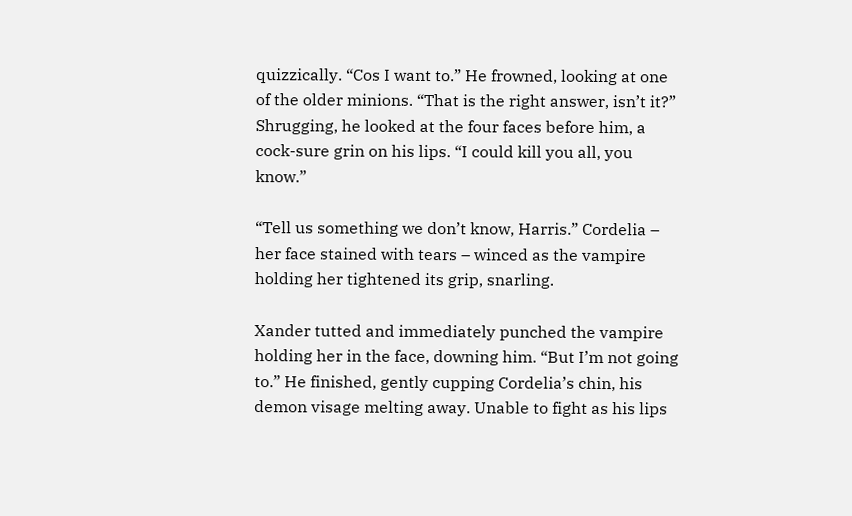quizzically. “Cos I want to.” He frowned, looking at one of the older minions. “That is the right answer, isn’t it?” Shrugging, he looked at the four faces before him, a cock-sure grin on his lips. “I could kill you all, you know.”

“Tell us something we don’t know, Harris.” Cordelia – her face stained with tears – winced as the vampire holding her tightened its grip, snarling.

Xander tutted and immediately punched the vampire holding her in the face, downing him. “But I’m not going to.” He finished, gently cupping Cordelia’s chin, his demon visage melting away. Unable to fight as his lips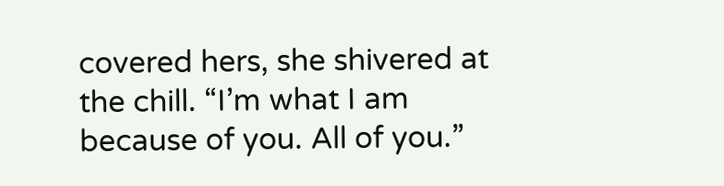covered hers, she shivered at the chill. “I’m what I am because of you. All of you.”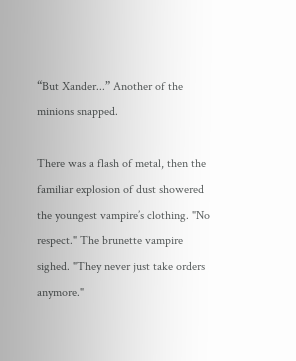“But Xander...” Another of the minions snapped.

There was a flash of metal, then the familiar explosion of dust showered the youngest vampire’s clothing. "No respect." The brunette vampire sighed. "They never just take orders anymore."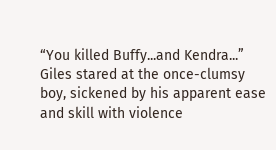“You killed Buffy...and Kendra...” Giles stared at the once-clumsy boy, sickened by his apparent ease and skill with violence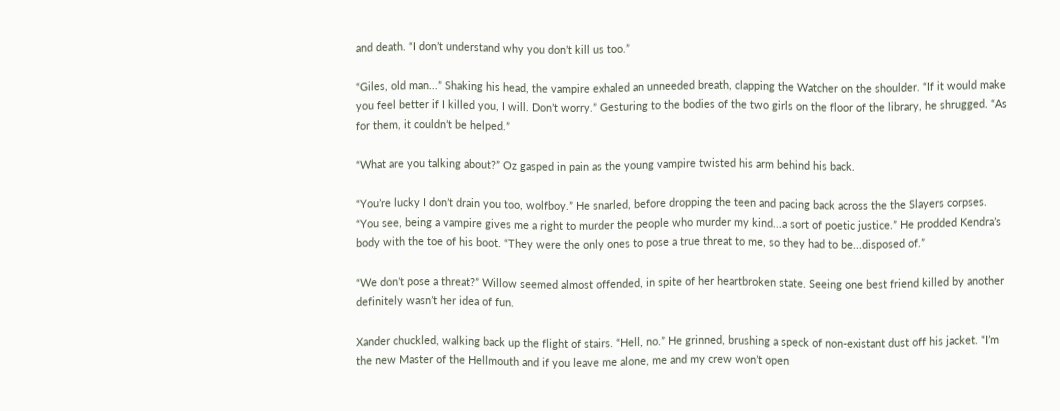and death. “I don’t understand why you don’t kill us too.”

“Giles, old man...” Shaking his head, the vampire exhaled an unneeded breath, clapping the Watcher on the shoulder. “If it would make you feel better if I killed you, I will. Don’t worry.” Gesturing to the bodies of the two girls on the floor of the library, he shrugged. “As for them, it couldn’t be helped.”

“What are you talking about?” Oz gasped in pain as the young vampire twisted his arm behind his back.

“You’re lucky I don’t drain you too, wolfboy.” He snarled, before dropping the teen and pacing back across the the Slayers corpses. “You see, being a vampire gives me a right to murder the people who murder my kind...a sort of poetic justice.” He prodded Kendra’s body with the toe of his boot. “They were the only ones to pose a true threat to me, so they had to be...disposed of.”

“We don’t pose a threat?” Willow seemed almost offended, in spite of her heartbroken state. Seeing one best friend killed by another definitely wasn’t her idea of fun.

Xander chuckled, walking back up the flight of stairs. “Hell, no.” He grinned, brushing a speck of non-existant dust off his jacket. “I’m the new Master of the Hellmouth and if you leave me alone, me and my crew won’t open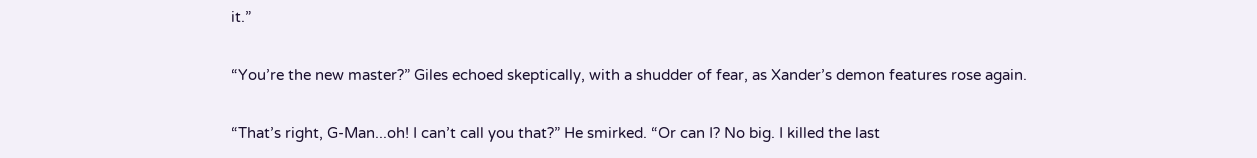it.”

“You’re the new master?” Giles echoed skeptically, with a shudder of fear, as Xander’s demon features rose again.

“That’s right, G-Man...oh! I can’t call you that?” He smirked. “Or can I? No big. I killed the last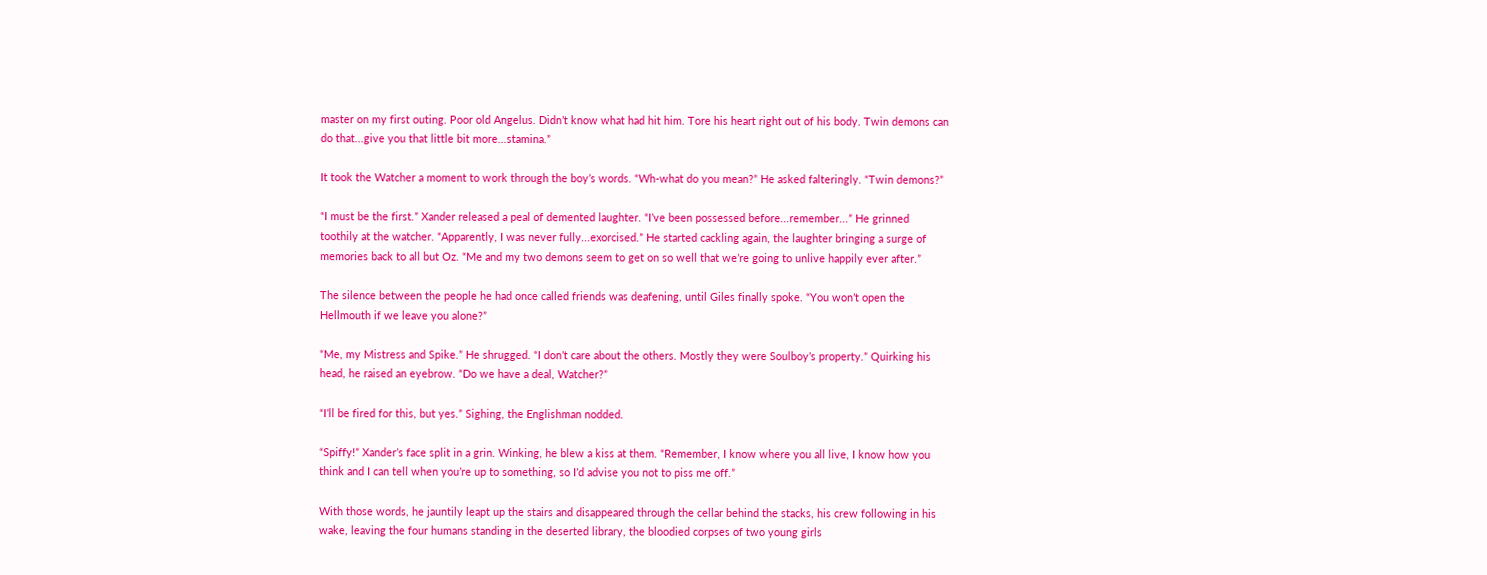master on my first outing. Poor old Angelus. Didn’t know what had hit him. Tore his heart right out of his body. Twin demons can do that...give you that little bit more...stamina.”

It took the Watcher a moment to work through the boy’s words. “Wh-what do you mean?” He asked falteringly. “Twin demons?”

“I must be the first.” Xander released a peal of demented laughter. “I’ve been possessed before...remember...” He grinned toothily at the watcher. “Apparently, I was never fully...exorcised.” He started cackling again, the laughter bringing a surge of memories back to all but Oz. “Me and my two demons seem to get on so well that we’re going to unlive happily ever after.”

The silence between the people he had once called friends was deafening, until Giles finally spoke. “You won’t open the Hellmouth if we leave you alone?”

“Me, my Mistress and Spike.” He shrugged. “I don’t care about the others. Mostly they were Soulboy’s property.” Quirking his head, he raised an eyebrow. “Do we have a deal, Watcher?”

“I’ll be fired for this, but yes.” Sighing, the Englishman nodded.

“Spiffy!” Xander’s face split in a grin. Winking, he blew a kiss at them. “Remember, I know where you all live, I know how you think and I can tell when you’re up to something, so I’d advise you not to piss me off.”

With those words, he jauntily leapt up the stairs and disappeared through the cellar behind the stacks, his crew following in his wake, leaving the four humans standing in the deserted library, the bloodied corpses of two young girls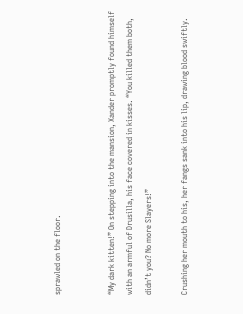sprawled on the floor.


“My dark kitten!” On stepping into the mansion, Xander promptly found himself with an armful of Drusilla, his face covered in kisses. “You killed them both, didn’t you? No more Slayers!”

Crushing her mouth to his, her fangs sank into his lip, drawing blood swiftly.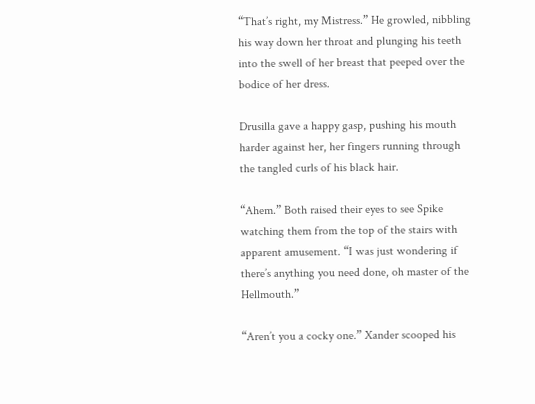“That’s right, my Mistress.” He growled, nibbling his way down her throat and plunging his teeth into the swell of her breast that peeped over the bodice of her dress.

Drusilla gave a happy gasp, pushing his mouth harder against her, her fingers running through the tangled curls of his black hair.

“Ahem.” Both raised their eyes to see Spike watching them from the top of the stairs with apparent amusement. “I was just wondering if there’s anything you need done, oh master of the Hellmouth.”

“Aren’t you a cocky one.” Xander scooped his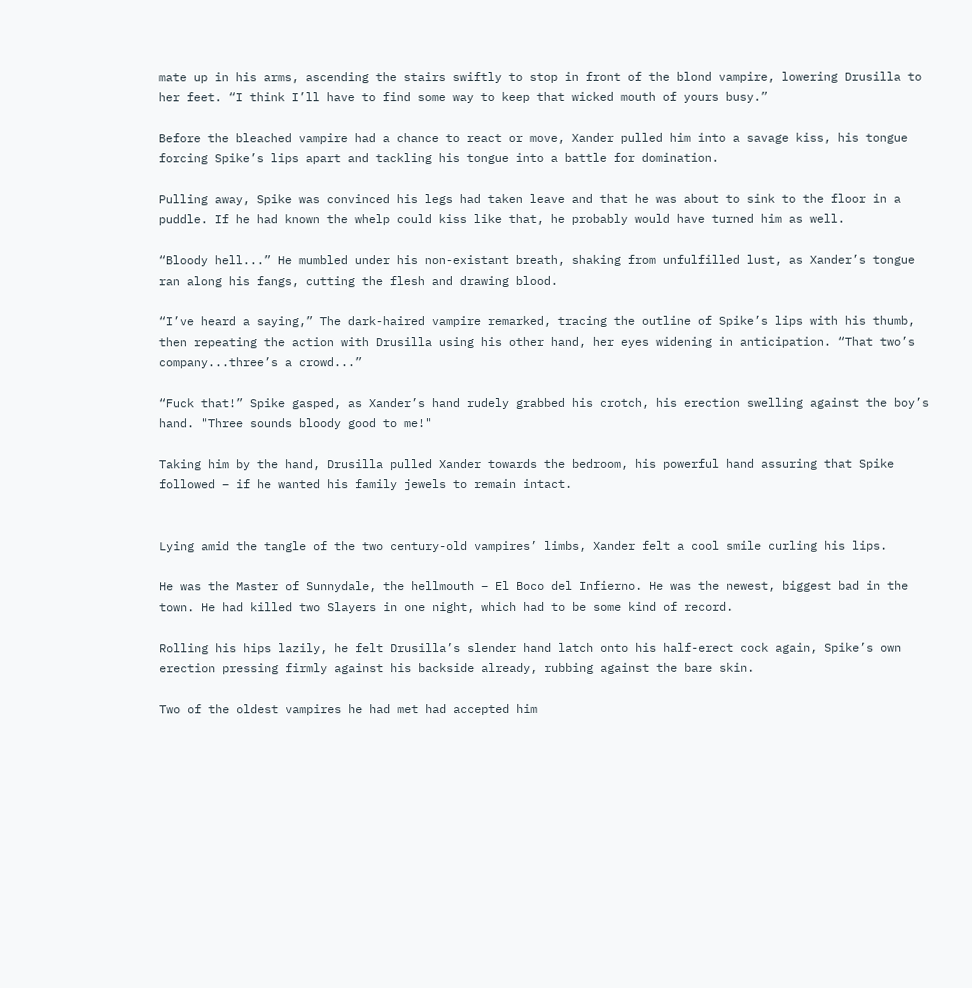mate up in his arms, ascending the stairs swiftly to stop in front of the blond vampire, lowering Drusilla to her feet. “I think I’ll have to find some way to keep that wicked mouth of yours busy.”

Before the bleached vampire had a chance to react or move, Xander pulled him into a savage kiss, his tongue forcing Spike’s lips apart and tackling his tongue into a battle for domination.

Pulling away, Spike was convinced his legs had taken leave and that he was about to sink to the floor in a puddle. If he had known the whelp could kiss like that, he probably would have turned him as well.

“Bloody hell...” He mumbled under his non-existant breath, shaking from unfulfilled lust, as Xander’s tongue ran along his fangs, cutting the flesh and drawing blood.

“I’ve heard a saying,” The dark-haired vampire remarked, tracing the outline of Spike’s lips with his thumb, then repeating the action with Drusilla using his other hand, her eyes widening in anticipation. “That two’s company...three’s a crowd...”

“Fuck that!” Spike gasped, as Xander’s hand rudely grabbed his crotch, his erection swelling against the boy’s hand. "Three sounds bloody good to me!"

Taking him by the hand, Drusilla pulled Xander towards the bedroom, his powerful hand assuring that Spike followed – if he wanted his family jewels to remain intact.


Lying amid the tangle of the two century-old vampires’ limbs, Xander felt a cool smile curling his lips.

He was the Master of Sunnydale, the hellmouth – El Boco del Infierno. He was the newest, biggest bad in the town. He had killed two Slayers in one night, which had to be some kind of record.

Rolling his hips lazily, he felt Drusilla’s slender hand latch onto his half-erect cock again, Spike’s own erection pressing firmly against his backside already, rubbing against the bare skin.

Two of the oldest vampires he had met had accepted him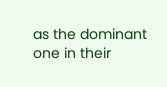as the dominant one in their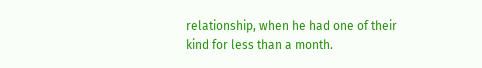relationship, when he had one of their kind for less than a month.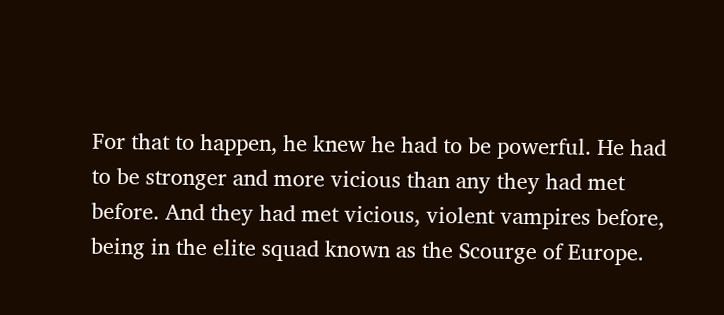For that to happen, he knew he had to be powerful. He had to be stronger and more vicious than any they had met before. And they had met vicious, violent vampires before, being in the elite squad known as the Scourge of Europe.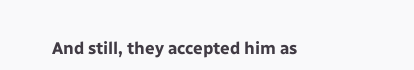And still, they accepted him as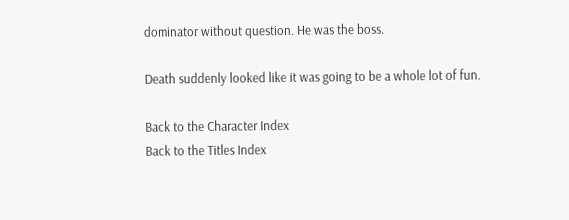dominator without question. He was the boss.

Death suddenly looked like it was going to be a whole lot of fun.

Back to the Character Index
Back to the Titles Index